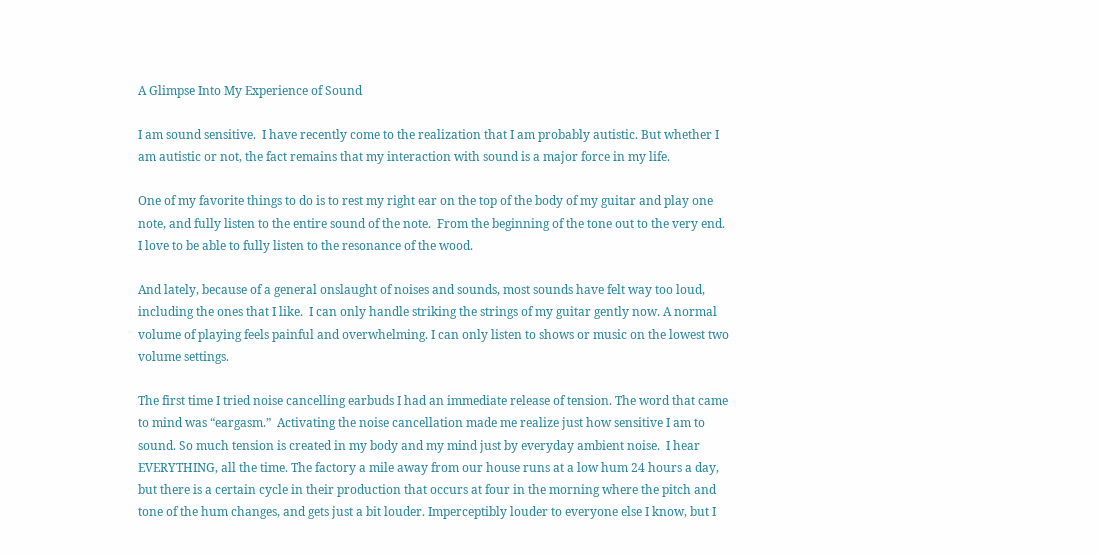A Glimpse Into My Experience of Sound

I am sound sensitive.  I have recently come to the realization that I am probably autistic. But whether I am autistic or not, the fact remains that my interaction with sound is a major force in my life.

One of my favorite things to do is to rest my right ear on the top of the body of my guitar and play one note, and fully listen to the entire sound of the note.  From the beginning of the tone out to the very end.  I love to be able to fully listen to the resonance of the wood.

And lately, because of a general onslaught of noises and sounds, most sounds have felt way too loud, including the ones that I like.  I can only handle striking the strings of my guitar gently now. A normal volume of playing feels painful and overwhelming. I can only listen to shows or music on the lowest two volume settings.

The first time I tried noise cancelling earbuds I had an immediate release of tension. The word that came to mind was “eargasm.”  Activating the noise cancellation made me realize just how sensitive I am to sound. So much tension is created in my body and my mind just by everyday ambient noise.  I hear EVERYTHING, all the time. The factory a mile away from our house runs at a low hum 24 hours a day, but there is a certain cycle in their production that occurs at four in the morning where the pitch and tone of the hum changes, and gets just a bit louder. Imperceptibly louder to everyone else I know, but I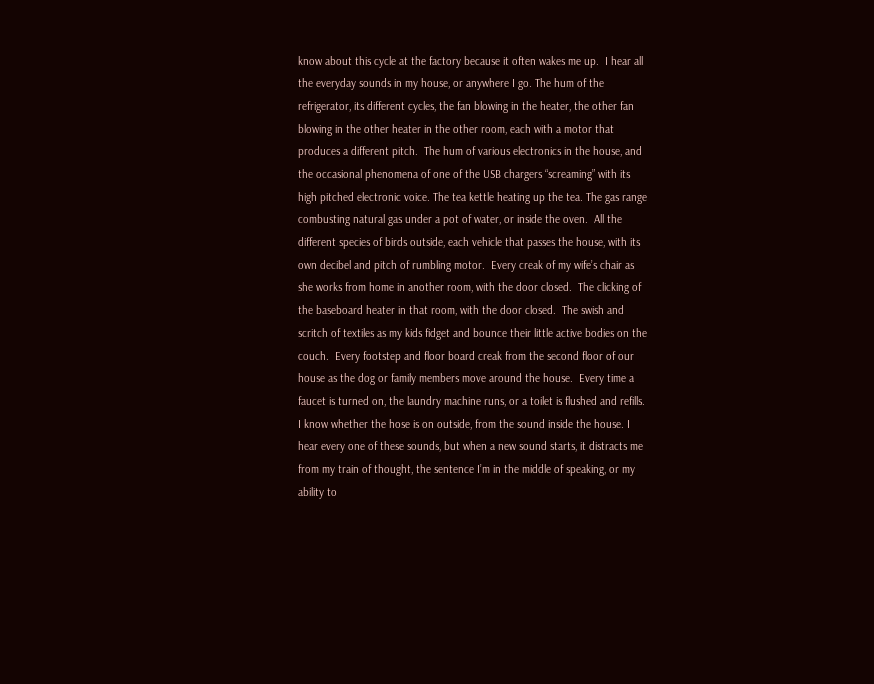know about this cycle at the factory because it often wakes me up.  I hear all the everyday sounds in my house, or anywhere I go. The hum of the refrigerator, its different cycles, the fan blowing in the heater, the other fan blowing in the other heater in the other room, each with a motor that produces a different pitch.  The hum of various electronics in the house, and the occasional phenomena of one of the USB chargers “screaming” with its high pitched electronic voice. The tea kettle heating up the tea. The gas range combusting natural gas under a pot of water, or inside the oven.  All the different species of birds outside, each vehicle that passes the house, with its own decibel and pitch of rumbling motor.  Every creak of my wife’s chair as she works from home in another room, with the door closed.  The clicking of the baseboard heater in that room, with the door closed.  The swish and scritch of textiles as my kids fidget and bounce their little active bodies on the couch.  Every footstep and floor board creak from the second floor of our house as the dog or family members move around the house.  Every time a faucet is turned on, the laundry machine runs, or a toilet is flushed and refills.  I know whether the hose is on outside, from the sound inside the house. I hear every one of these sounds, but when a new sound starts, it distracts me from my train of thought, the sentence I’m in the middle of speaking, or my ability to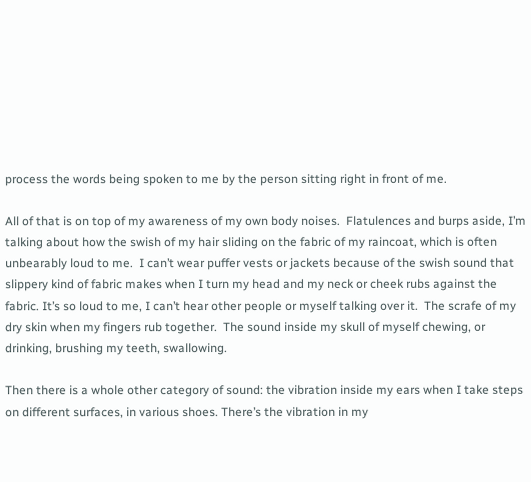process the words being spoken to me by the person sitting right in front of me.

All of that is on top of my awareness of my own body noises.  Flatulences and burps aside, I’m talking about how the swish of my hair sliding on the fabric of my raincoat, which is often unbearably loud to me.  I can’t wear puffer vests or jackets because of the swish sound that slippery kind of fabric makes when I turn my head and my neck or cheek rubs against the fabric. It’s so loud to me, I can’t hear other people or myself talking over it.  The scrafe of my dry skin when my fingers rub together.  The sound inside my skull of myself chewing, or drinking, brushing my teeth, swallowing.

Then there is a whole other category of sound: the vibration inside my ears when I take steps on different surfaces, in various shoes. There’s the vibration in my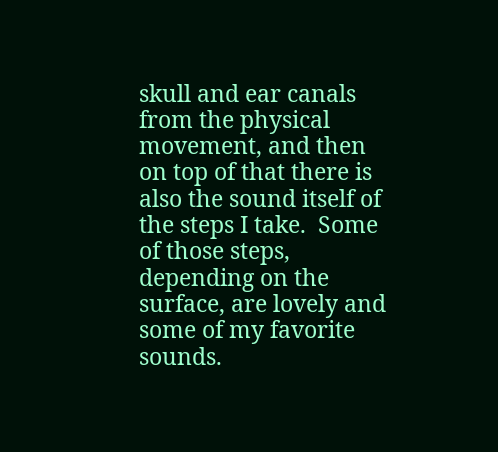skull and ear canals from the physical movement, and then on top of that there is also the sound itself of the steps I take.  Some of those steps, depending on the surface, are lovely and some of my favorite sounds.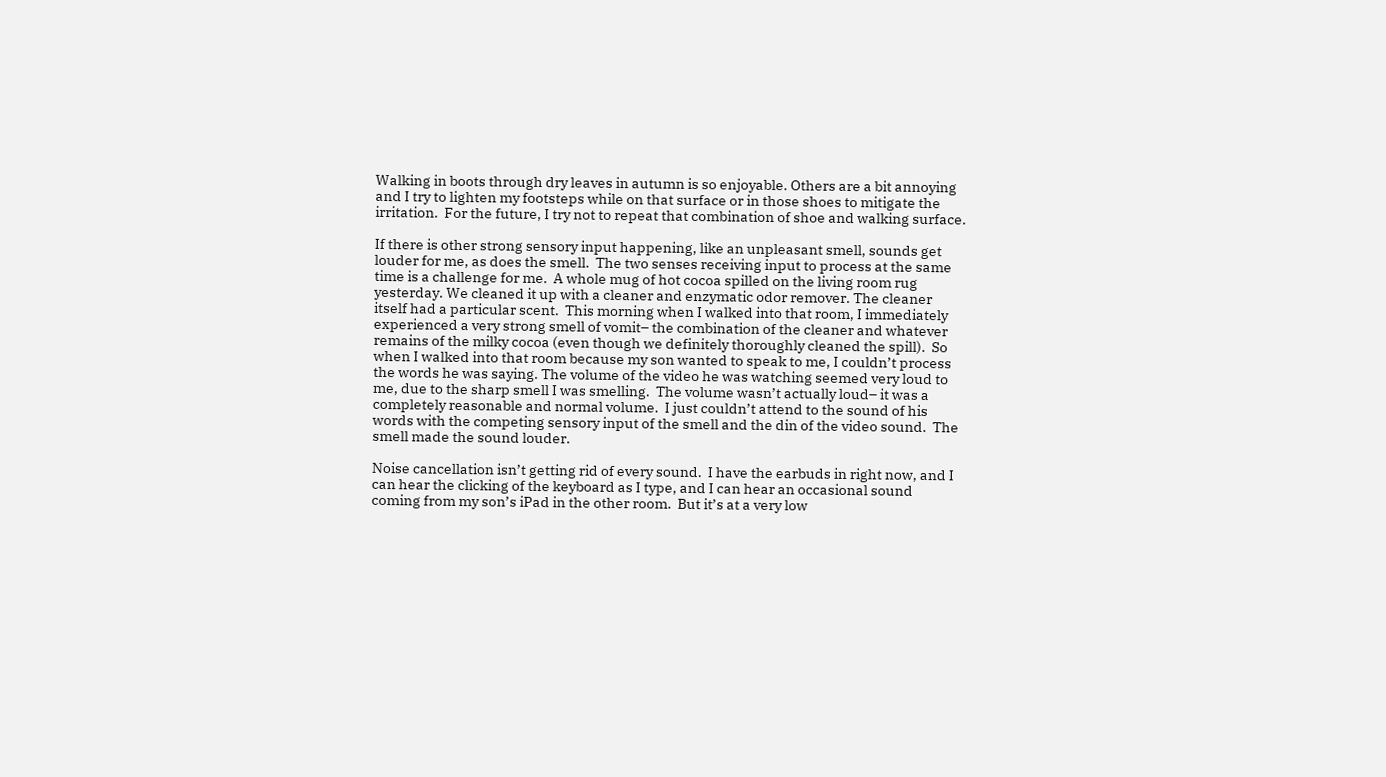Walking in boots through dry leaves in autumn is so enjoyable. Others are a bit annoying and I try to lighten my footsteps while on that surface or in those shoes to mitigate the irritation.  For the future, I try not to repeat that combination of shoe and walking surface.

If there is other strong sensory input happening, like an unpleasant smell, sounds get louder for me, as does the smell.  The two senses receiving input to process at the same time is a challenge for me.  A whole mug of hot cocoa spilled on the living room rug yesterday. We cleaned it up with a cleaner and enzymatic odor remover. The cleaner itself had a particular scent.  This morning when I walked into that room, I immediately experienced a very strong smell of vomit– the combination of the cleaner and whatever remains of the milky cocoa (even though we definitely thoroughly cleaned the spill).  So when I walked into that room because my son wanted to speak to me, I couldn’t process the words he was saying. The volume of the video he was watching seemed very loud to me, due to the sharp smell I was smelling.  The volume wasn’t actually loud– it was a completely reasonable and normal volume.  I just couldn’t attend to the sound of his words with the competing sensory input of the smell and the din of the video sound.  The smell made the sound louder.

Noise cancellation isn’t getting rid of every sound.  I have the earbuds in right now, and I can hear the clicking of the keyboard as I type, and I can hear an occasional sound coming from my son’s iPad in the other room.  But it’s at a very low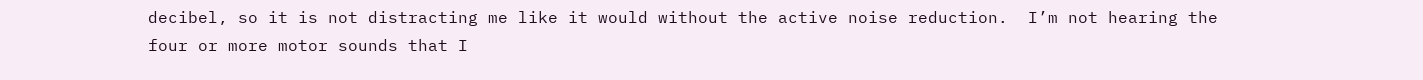decibel, so it is not distracting me like it would without the active noise reduction.  I’m not hearing the four or more motor sounds that I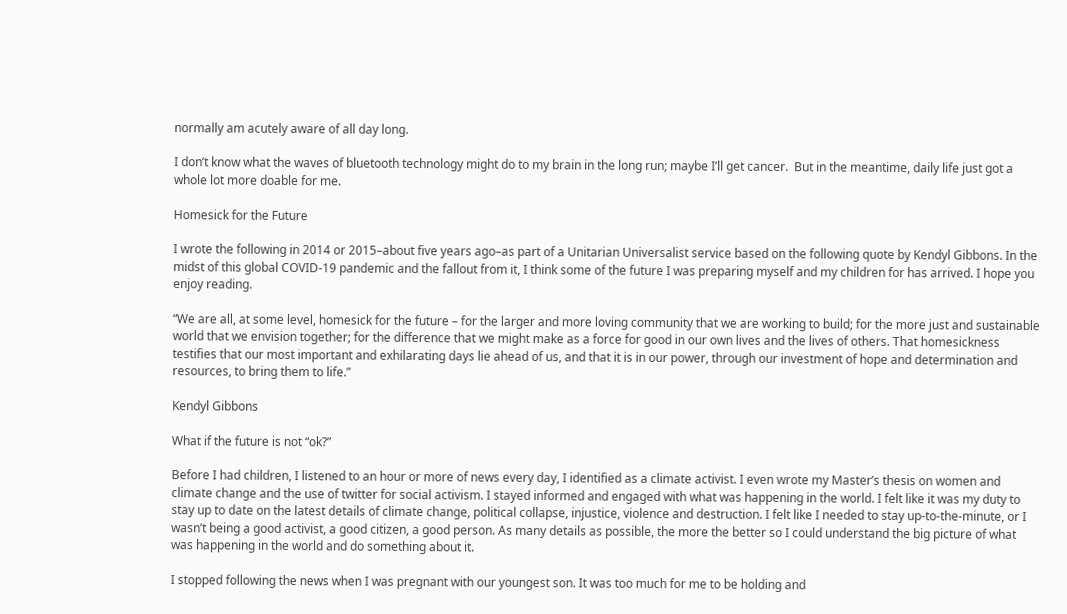normally am acutely aware of all day long.

I don’t know what the waves of bluetooth technology might do to my brain in the long run; maybe I’ll get cancer.  But in the meantime, daily life just got a whole lot more doable for me.

Homesick for the Future

I wrote the following in 2014 or 2015–about five years ago–as part of a Unitarian Universalist service based on the following quote by Kendyl Gibbons. In the midst of this global COVID-19 pandemic and the fallout from it, I think some of the future I was preparing myself and my children for has arrived. I hope you enjoy reading.

“We are all, at some level, homesick for the future – for the larger and more loving community that we are working to build; for the more just and sustainable world that we envision together; for the difference that we might make as a force for good in our own lives and the lives of others. That homesickness testifies that our most important and exhilarating days lie ahead of us, and that it is in our power, through our investment of hope and determination and resources, to bring them to life.”

Kendyl Gibbons

What if the future is not “ok?”

Before I had children, I listened to an hour or more of news every day, I identified as a climate activist. I even wrote my Master’s thesis on women and climate change and the use of twitter for social activism. I stayed informed and engaged with what was happening in the world. I felt like it was my duty to stay up to date on the latest details of climate change, political collapse, injustice, violence and destruction. I felt like I needed to stay up-to-the-minute, or I wasn’t being a good activist, a good citizen, a good person. As many details as possible, the more the better so I could understand the big picture of what was happening in the world and do something about it.

I stopped following the news when I was pregnant with our youngest son. It was too much for me to be holding and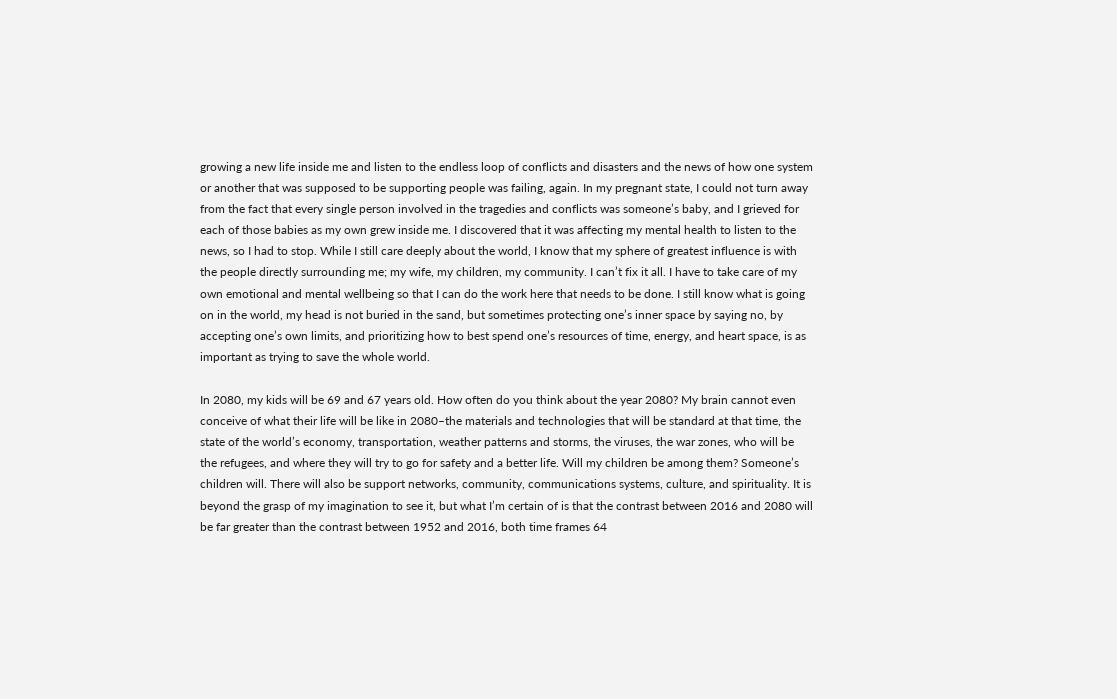growing a new life inside me and listen to the endless loop of conflicts and disasters and the news of how one system or another that was supposed to be supporting people was failing, again. In my pregnant state, I could not turn away from the fact that every single person involved in the tragedies and conflicts was someone’s baby, and I grieved for each of those babies as my own grew inside me. I discovered that it was affecting my mental health to listen to the news, so I had to stop. While I still care deeply about the world, I know that my sphere of greatest influence is with the people directly surrounding me; my wife, my children, my community. I can’t fix it all. I have to take care of my own emotional and mental wellbeing so that I can do the work here that needs to be done. I still know what is going on in the world, my head is not buried in the sand, but sometimes protecting one’s inner space by saying no, by accepting one’s own limits, and prioritizing how to best spend one’s resources of time, energy, and heart space, is as important as trying to save the whole world.

In 2080, my kids will be 69 and 67 years old. How often do you think about the year 2080? My brain cannot even conceive of what their life will be like in 2080–the materials and technologies that will be standard at that time, the state of the world’s economy, transportation, weather patterns and storms, the viruses, the war zones, who will be the refugees, and where they will try to go for safety and a better life. Will my children be among them? Someone’s children will. There will also be support networks, community, communications systems, culture, and spirituality. It is beyond the grasp of my imagination to see it, but what I’m certain of is that the contrast between 2016 and 2080 will be far greater than the contrast between 1952 and 2016, both time frames 64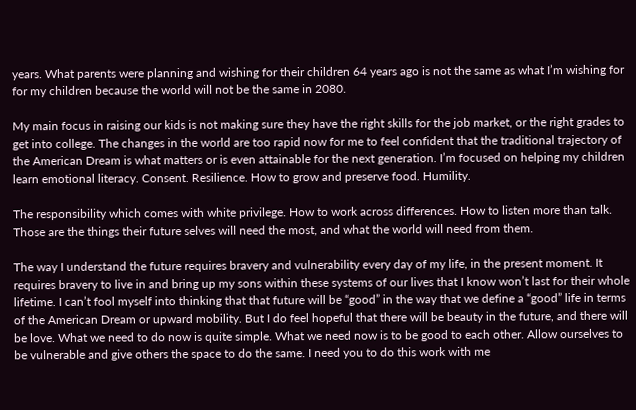years. What parents were planning and wishing for their children 64 years ago is not the same as what I’m wishing for for my children because the world will not be the same in 2080.

My main focus in raising our kids is not making sure they have the right skills for the job market, or the right grades to get into college. The changes in the world are too rapid now for me to feel confident that the traditional trajectory of the American Dream is what matters or is even attainable for the next generation. I’m focused on helping my children learn emotional literacy. Consent. Resilience. How to grow and preserve food. Humility.

The responsibility which comes with white privilege. How to work across differences. How to listen more than talk. Those are the things their future selves will need the most, and what the world will need from them.

The way I understand the future requires bravery and vulnerability every day of my life, in the present moment. It requires bravery to live in and bring up my sons within these systems of our lives that I know won’t last for their whole lifetime. I can’t fool myself into thinking that that future will be “good” in the way that we define a “good” life in terms of the American Dream or upward mobility. But I do feel hopeful that there will be beauty in the future, and there will be love. What we need to do now is quite simple. What we need now is to be good to each other. Allow ourselves to be vulnerable and give others the space to do the same. I need you to do this work with me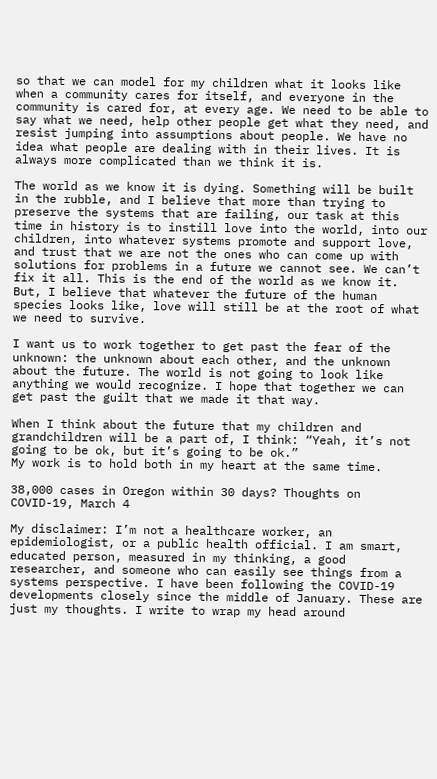so that we can model for my children what it looks like when a community cares for itself, and everyone in the community is cared for, at every age. We need to be able to say what we need, help other people get what they need, and resist jumping into assumptions about people. We have no idea what people are dealing with in their lives. It is always more complicated than we think it is.

The world as we know it is dying. Something will be built in the rubble, and I believe that more than trying to preserve the systems that are failing, our task at this time in history is to instill love into the world, into our children, into whatever systems promote and support love, and trust that we are not the ones who can come up with solutions for problems in a future we cannot see. We can’t fix it all. This is the end of the world as we know it. But, I believe that whatever the future of the human species looks like, love will still be at the root of what we need to survive.

I want us to work together to get past the fear of the unknown: the unknown about each other, and the unknown about the future. The world is not going to look like anything we would recognize. I hope that together we can get past the guilt that we made it that way.

When I think about the future that my children and grandchildren will be a part of, I think: “Yeah, it’s not going to be ok, but it’s going to be ok.”
My work is to hold both in my heart at the same time.

38,000 cases in Oregon within 30 days? Thoughts on COVID-19, March 4

My disclaimer: I’m not a healthcare worker, an epidemiologist, or a public health official. I am smart, educated person, measured in my thinking, a good researcher, and someone who can easily see things from a systems perspective. I have been following the COVID-19 developments closely since the middle of January. These are just my thoughts. I write to wrap my head around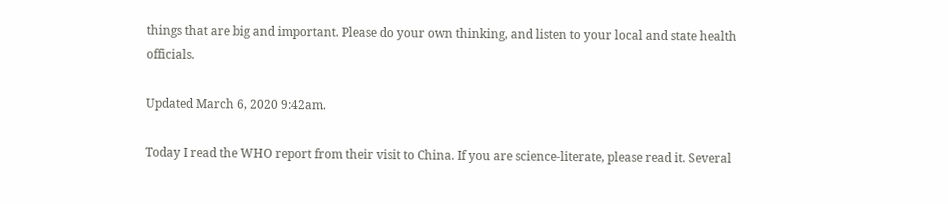things that are big and important. Please do your own thinking, and listen to your local and state health officials.

Updated March 6, 2020 9:42am.

Today I read the WHO report from their visit to China. If you are science-literate, please read it. Several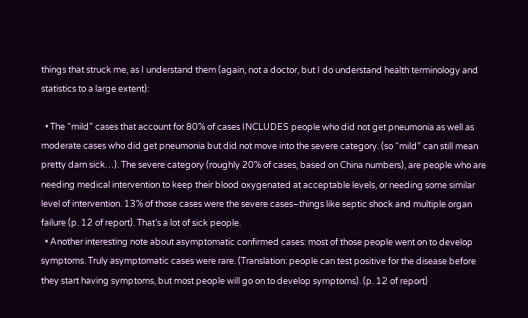things that struck me, as I understand them (again, not a doctor, but I do understand health terminology and statistics to a large extent):

  • The “mild” cases that account for 80% of cases INCLUDES people who did not get pneumonia as well as moderate cases who did get pneumonia but did not move into the severe category. (so “mild” can still mean pretty darn sick…). The severe category (roughly 20% of cases, based on China numbers), are people who are needing medical intervention to keep their blood oxygenated at acceptable levels, or needing some similar level of intervention. 13% of those cases were the severe cases–things like septic shock and multiple organ failure (p. 12 of report). That’s a lot of sick people.
  • Another interesting note about asymptomatic confirmed cases: most of those people went on to develop symptoms. Truly asymptomatic cases were rare. (Translation: people can test positive for the disease before they start having symptoms, but most people will go on to develop symptoms). (p. 12 of report)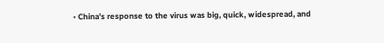• China’s response to the virus was big, quick, widespread, and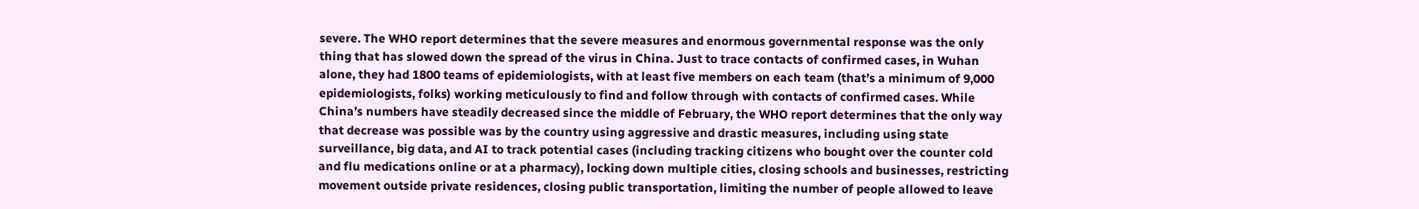severe. The WHO report determines that the severe measures and enormous governmental response was the only thing that has slowed down the spread of the virus in China. Just to trace contacts of confirmed cases, in Wuhan alone, they had 1800 teams of epidemiologists, with at least five members on each team (that’s a minimum of 9,000 epidemiologists, folks) working meticulously to find and follow through with contacts of confirmed cases. While China’s numbers have steadily decreased since the middle of February, the WHO report determines that the only way that decrease was possible was by the country using aggressive and drastic measures, including using state surveillance, big data, and AI to track potential cases (including tracking citizens who bought over the counter cold and flu medications online or at a pharmacy), locking down multiple cities, closing schools and businesses, restricting movement outside private residences, closing public transportation, limiting the number of people allowed to leave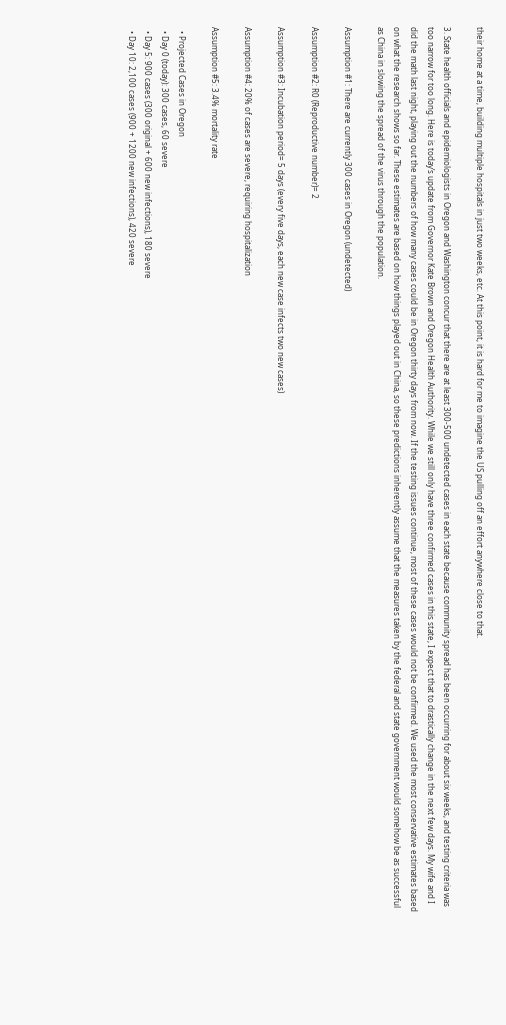their home at a time, building multiple hospitals in just two weeks, etc. At this point, it is hard for me to imagine the US pulling off an effort anywhere close to that.

3. State health officials and epidemiologists in Oregon and Washington concur that there are at least 300-500 undetected cases in each state because community spread has been occurring for about six weeks, and testing criteria was too narrow for too long. Here is today’s update from Governor Kate Brown and Oregon Health Authority. While we still only have three confirmed cases in this state, I expect that to drastically change in the next few days. My wife and I did the math last night, playing out the numbers of how many cases could be in Oregon thirty days from now. If the testing issues continue, most of these cases would not be confirmed. We used the most conservative estimates based on what the research shows so far. These estimates are based on how things played out in China, so these predictions inherently assume that the measures taken by the federal and state government would somehow be as successful as China in slowing the spread of the virus through the population.

Assumption #1: There are currently 300 cases in Oregon (undetected)

Assumption #2: R0 (Reproductive number)= 2

Assumption #3: Incubation period= 5 days (every five days, each new case infects two new cases)

Assumption #4: 20% of cases are severe, requiring hospitalization

Assumption #5: 3.4% mortality rate

  • Projected Cases in Oregon
  • Day 0 (today): 300 cases, 60 severe
  • Day 5: 900 cases (300 original + 600 new infections), 180 severe
  • Day 10: 2,100 cases (900 + 1200 new infections), 420 severe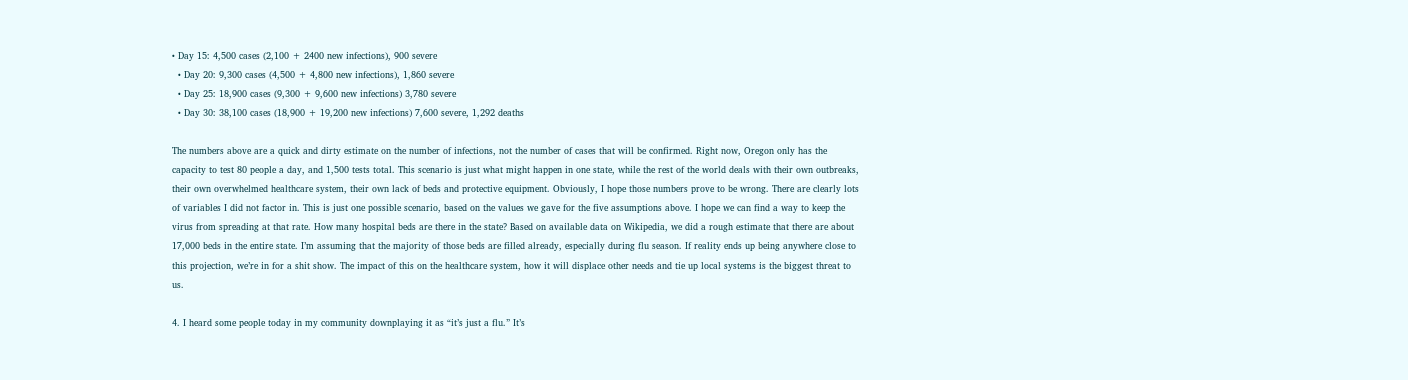• Day 15: 4,500 cases (2,100 + 2400 new infections), 900 severe
  • Day 20: 9,300 cases (4,500 + 4,800 new infections), 1,860 severe
  • Day 25: 18,900 cases (9,300 + 9,600 new infections) 3,780 severe
  • Day 30: 38,100 cases (18,900 + 19,200 new infections) 7,600 severe, 1,292 deaths

The numbers above are a quick and dirty estimate on the number of infections, not the number of cases that will be confirmed. Right now, Oregon only has the capacity to test 80 people a day, and 1,500 tests total. This scenario is just what might happen in one state, while the rest of the world deals with their own outbreaks, their own overwhelmed healthcare system, their own lack of beds and protective equipment. Obviously, I hope those numbers prove to be wrong. There are clearly lots of variables I did not factor in. This is just one possible scenario, based on the values we gave for the five assumptions above. I hope we can find a way to keep the virus from spreading at that rate. How many hospital beds are there in the state? Based on available data on Wikipedia, we did a rough estimate that there are about 17,000 beds in the entire state. I’m assuming that the majority of those beds are filled already, especially during flu season. If reality ends up being anywhere close to this projection, we’re in for a shit show. The impact of this on the healthcare system, how it will displace other needs and tie up local systems is the biggest threat to us.

4. I heard some people today in my community downplaying it as “it’s just a flu.” It’s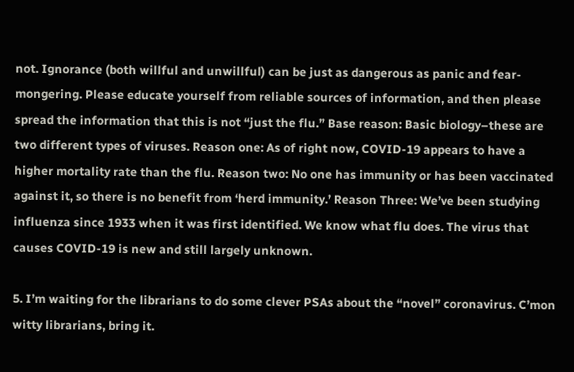not. Ignorance (both willful and unwillful) can be just as dangerous as panic and fear-mongering. Please educate yourself from reliable sources of information, and then please spread the information that this is not “just the flu.” Base reason: Basic biology–these are two different types of viruses. Reason one: As of right now, COVID-19 appears to have a higher mortality rate than the flu. Reason two: No one has immunity or has been vaccinated against it, so there is no benefit from ‘herd immunity.’ Reason Three: We’ve been studying influenza since 1933 when it was first identified. We know what flu does. The virus that causes COVID-19 is new and still largely unknown.

5. I’m waiting for the librarians to do some clever PSAs about the “novel” coronavirus. C’mon witty librarians, bring it.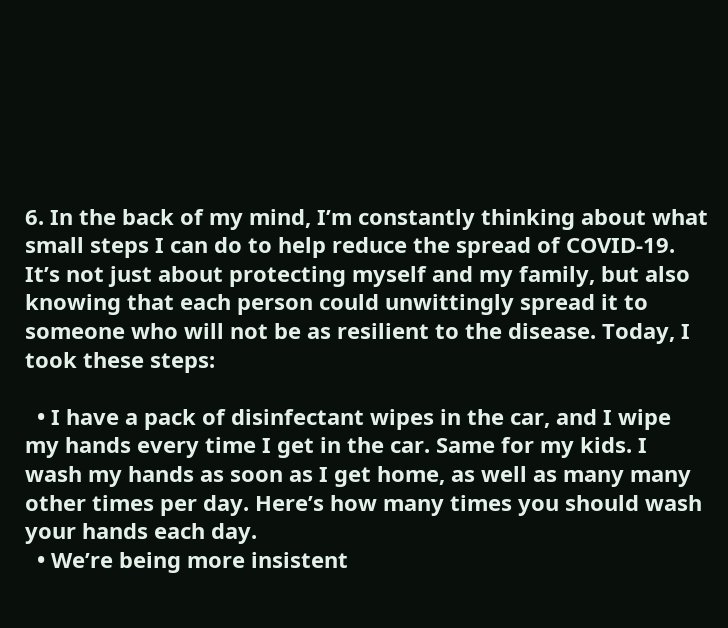6. In the back of my mind, I’m constantly thinking about what small steps I can do to help reduce the spread of COVID-19. It’s not just about protecting myself and my family, but also knowing that each person could unwittingly spread it to someone who will not be as resilient to the disease. Today, I took these steps:

  • I have a pack of disinfectant wipes in the car, and I wipe my hands every time I get in the car. Same for my kids. I wash my hands as soon as I get home, as well as many many other times per day. Here’s how many times you should wash your hands each day.
  • We’re being more insistent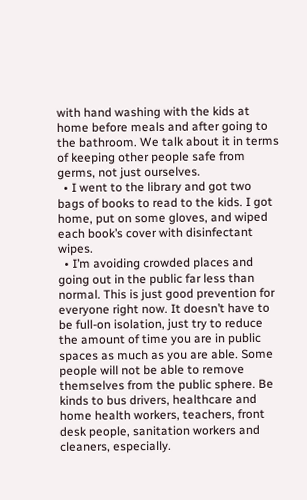with hand washing with the kids at home before meals and after going to the bathroom. We talk about it in terms of keeping other people safe from germs, not just ourselves.
  • I went to the library and got two bags of books to read to the kids. I got home, put on some gloves, and wiped each book’s cover with disinfectant wipes.
  • I’m avoiding crowded places and going out in the public far less than normal. This is just good prevention for everyone right now. It doesn’t have to be full-on isolation, just try to reduce the amount of time you are in public spaces as much as you are able. Some people will not be able to remove themselves from the public sphere. Be kinds to bus drivers, healthcare and home health workers, teachers, front desk people, sanitation workers and cleaners, especially.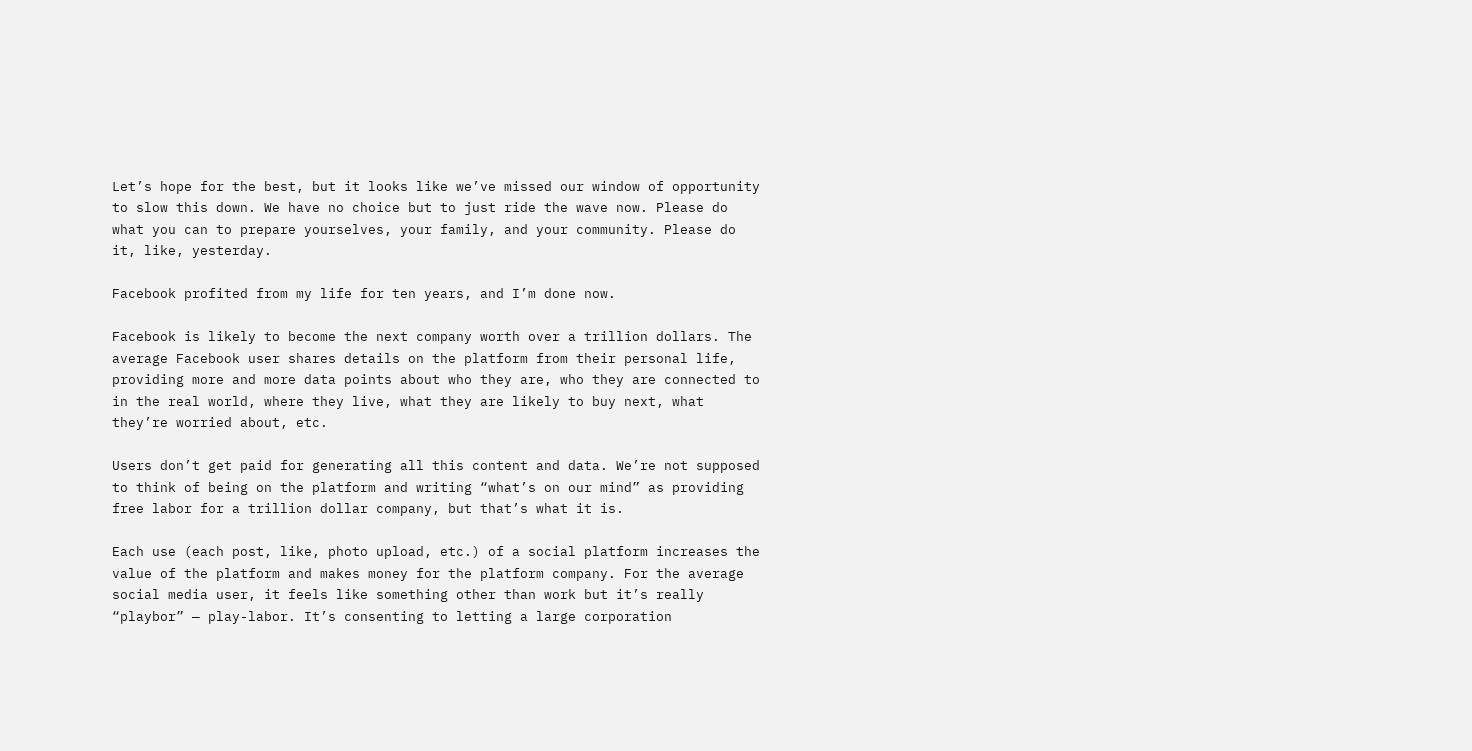Let’s hope for the best, but it looks like we’ve missed our window of opportunity to slow this down. We have no choice but to just ride the wave now. Please do what you can to prepare yourselves, your family, and your community. Please do it, like, yesterday.

Facebook profited from my life for ten years, and I’m done now.

Facebook is likely to become the next company worth over a trillion dollars. The average Facebook user shares details on the platform from their personal life, providing more and more data points about who they are, who they are connected to in the real world, where they live, what they are likely to buy next, what they’re worried about, etc.

Users don’t get paid for generating all this content and data. We’re not supposed to think of being on the platform and writing “what’s on our mind” as providing free labor for a trillion dollar company, but that’s what it is.

Each use (each post, like, photo upload, etc.) of a social platform increases the value of the platform and makes money for the platform company. For the average social media user, it feels like something other than work but it’s really “playbor” — play-labor. It’s consenting to letting a large corporation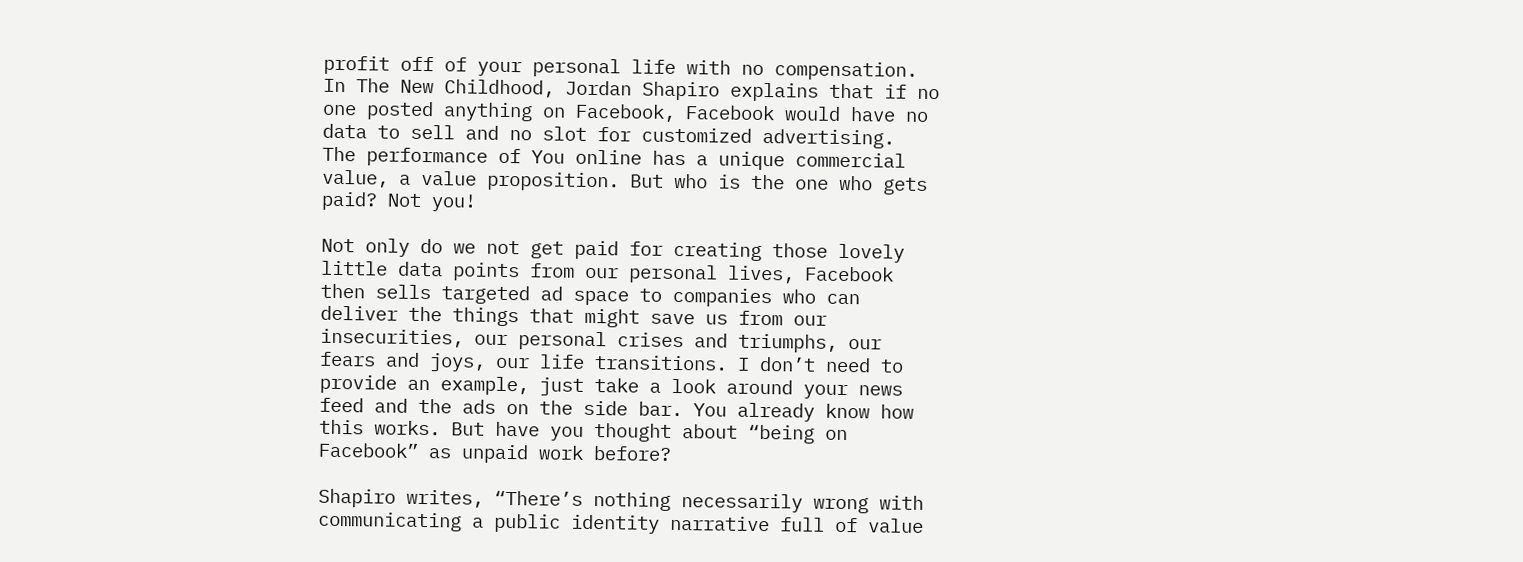profit off of your personal life with no compensation. In The New Childhood, Jordan Shapiro explains that if no one posted anything on Facebook, Facebook would have no data to sell and no slot for customized advertising.  The performance of You online has a unique commercial value, a value proposition. But who is the one who gets paid? Not you!

Not only do we not get paid for creating those lovely little data points from our personal lives, Facebook then sells targeted ad space to companies who can deliver the things that might save us from our insecurities, our personal crises and triumphs, our fears and joys, our life transitions. I don’t need to provide an example, just take a look around your news feed and the ads on the side bar. You already know how this works. But have you thought about “being on Facebook” as unpaid work before?

Shapiro writes, “There’s nothing necessarily wrong with communicating a public identity narrative full of value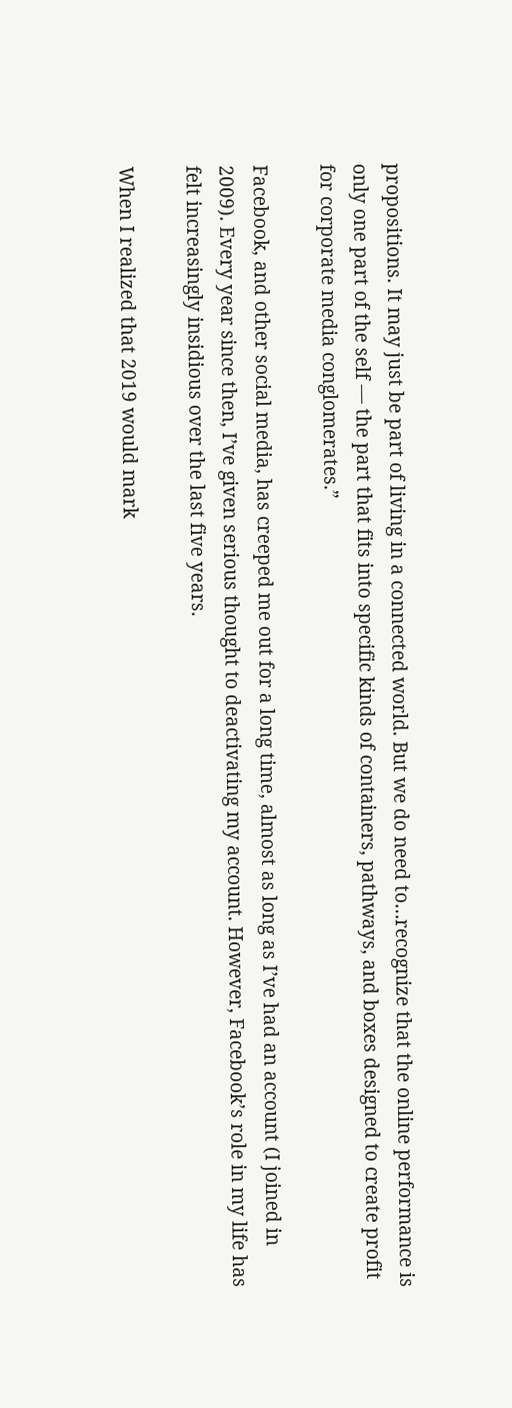propositions. It may just be part of living in a connected world. But we do need to…recognize that the online performance is only one part of the self — the part that fits into specific kinds of containers, pathways, and boxes designed to create profit for corporate media conglomerates.”

Facebook, and other social media, has creeped me out for a long time, almost as long as I’ve had an account (I joined in 2009). Every year since then, I’ve given serious thought to deactivating my account. However, Facebook’s role in my life has felt increasingly insidious over the last five years.

When I realized that 2019 would mark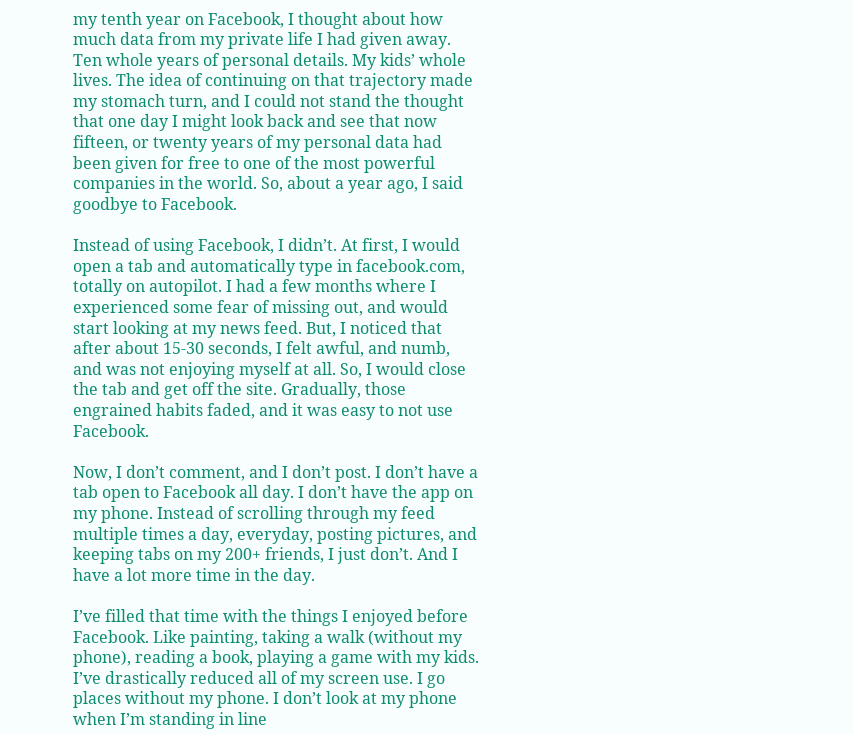my tenth year on Facebook, I thought about how much data from my private life I had given away. Ten whole years of personal details. My kids’ whole lives. The idea of continuing on that trajectory made my stomach turn, and I could not stand the thought that one day I might look back and see that now fifteen, or twenty years of my personal data had been given for free to one of the most powerful companies in the world. So, about a year ago, I said goodbye to Facebook.

Instead of using Facebook, I didn’t. At first, I would open a tab and automatically type in facebook.com, totally on autopilot. I had a few months where I experienced some fear of missing out, and would start looking at my news feed. But, I noticed that after about 15-30 seconds, I felt awful, and numb, and was not enjoying myself at all. So, I would close the tab and get off the site. Gradually, those engrained habits faded, and it was easy to not use Facebook.

Now, I don’t comment, and I don’t post. I don’t have a tab open to Facebook all day. I don’t have the app on my phone. Instead of scrolling through my feed multiple times a day, everyday, posting pictures, and keeping tabs on my 200+ friends, I just don’t. And I have a lot more time in the day.

I’ve filled that time with the things I enjoyed before Facebook. Like painting, taking a walk (without my phone), reading a book, playing a game with my kids. I’ve drastically reduced all of my screen use. I go places without my phone. I don’t look at my phone when I’m standing in line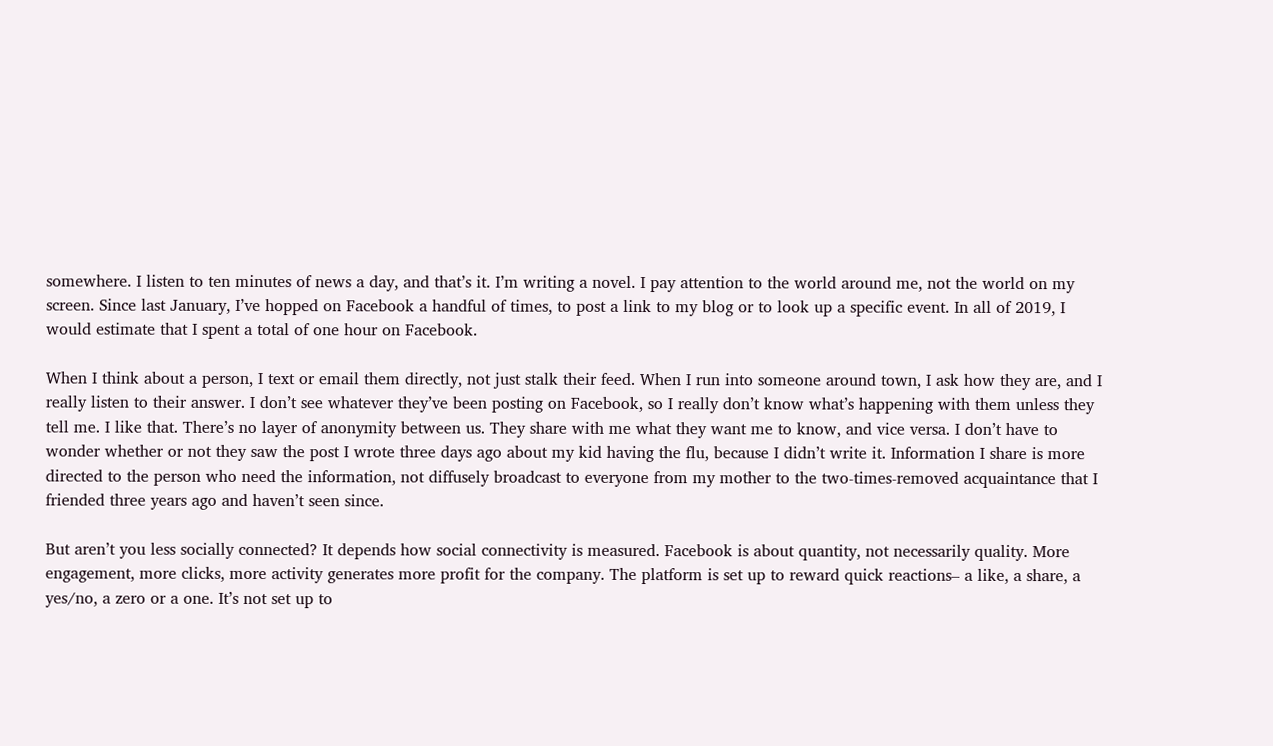somewhere. I listen to ten minutes of news a day, and that’s it. I’m writing a novel. I pay attention to the world around me, not the world on my screen. Since last January, I’ve hopped on Facebook a handful of times, to post a link to my blog or to look up a specific event. In all of 2019, I would estimate that I spent a total of one hour on Facebook.

When I think about a person, I text or email them directly, not just stalk their feed. When I run into someone around town, I ask how they are, and I really listen to their answer. I don’t see whatever they’ve been posting on Facebook, so I really don’t know what’s happening with them unless they tell me. I like that. There’s no layer of anonymity between us. They share with me what they want me to know, and vice versa. I don’t have to wonder whether or not they saw the post I wrote three days ago about my kid having the flu, because I didn’t write it. Information I share is more directed to the person who need the information, not diffusely broadcast to everyone from my mother to the two-times-removed acquaintance that I friended three years ago and haven’t seen since.

But aren’t you less socially connected? It depends how social connectivity is measured. Facebook is about quantity, not necessarily quality. More engagement, more clicks, more activity generates more profit for the company. The platform is set up to reward quick reactions– a like, a share, a yes/no, a zero or a one. It’s not set up to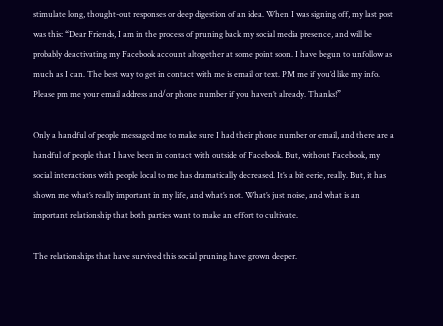stimulate long, thought-out responses or deep digestion of an idea. When I was signing off, my last post was this: “Dear Friends, I am in the process of pruning back my social media presence, and will be probably deactivating my Facebook account altogether at some point soon. I have begun to unfollow as much as I can. The best way to get in contact with me is email or text. PM me if you’d like my info. Please pm me your email address and/or phone number if you haven’t already. Thanks!”

Only a handful of people messaged me to make sure I had their phone number or email, and there are a handful of people that I have been in contact with outside of Facebook. But, without Facebook, my social interactions with people local to me has dramatically decreased. It’s a bit eerie, really. But, it has shown me what’s really important in my life, and what’s not. What’s just noise, and what is an important relationship that both parties want to make an effort to cultivate.

The relationships that have survived this social pruning have grown deeper.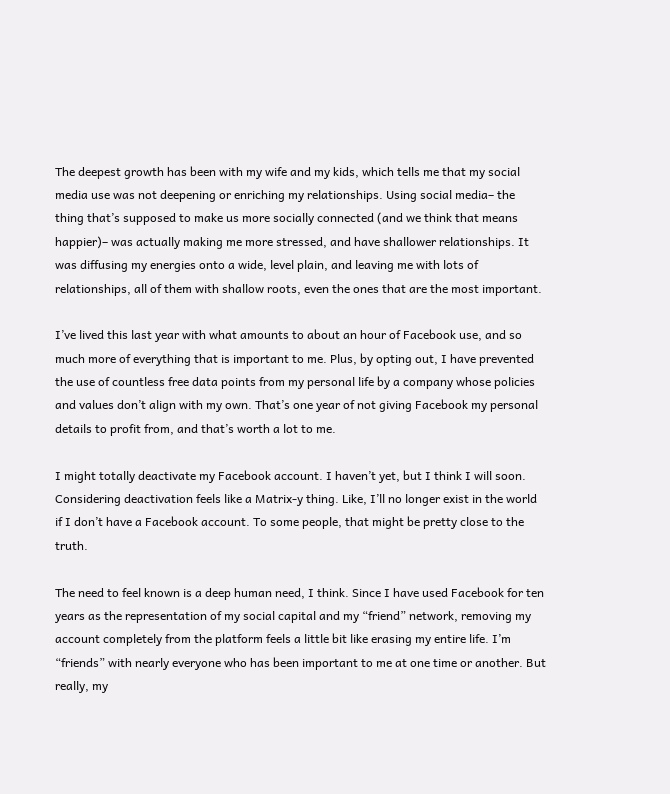The deepest growth has been with my wife and my kids, which tells me that my social media use was not deepening or enriching my relationships. Using social media– the thing that’s supposed to make us more socially connected (and we think that means happier)– was actually making me more stressed, and have shallower relationships. It was diffusing my energies onto a wide, level plain, and leaving me with lots of relationships, all of them with shallow roots, even the ones that are the most important.

I’ve lived this last year with what amounts to about an hour of Facebook use, and so much more of everything that is important to me. Plus, by opting out, I have prevented the use of countless free data points from my personal life by a company whose policies and values don’t align with my own. That’s one year of not giving Facebook my personal details to profit from, and that’s worth a lot to me.

I might totally deactivate my Facebook account. I haven’t yet, but I think I will soon. Considering deactivation feels like a Matrix-y thing. Like, I’ll no longer exist in the world if I don’t have a Facebook account. To some people, that might be pretty close to the truth.

The need to feel known is a deep human need, I think. Since I have used Facebook for ten years as the representation of my social capital and my “friend” network, removing my account completely from the platform feels a little bit like erasing my entire life. I’m “friends” with nearly everyone who has been important to me at one time or another. But really, my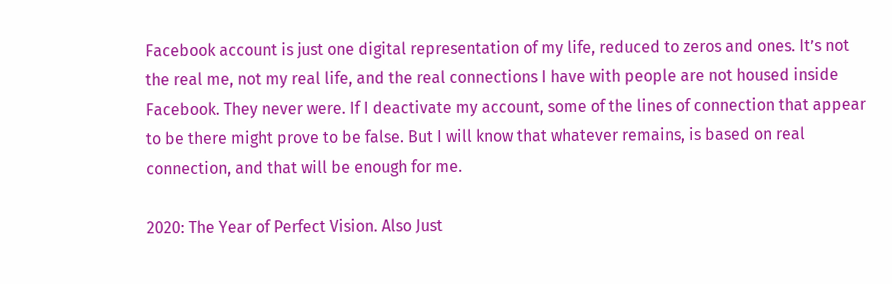Facebook account is just one digital representation of my life, reduced to zeros and ones. It’s not the real me, not my real life, and the real connections I have with people are not housed inside Facebook. They never were. If I deactivate my account, some of the lines of connection that appear to be there might prove to be false. But I will know that whatever remains, is based on real connection, and that will be enough for me.

2020: The Year of Perfect Vision. Also Just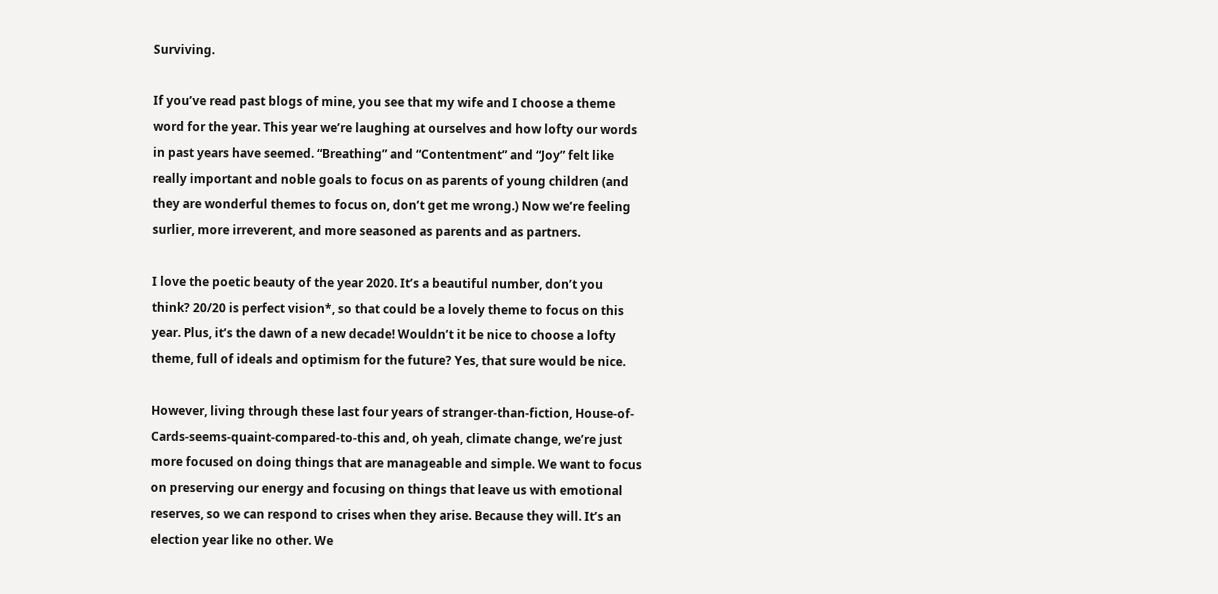Surviving.

If you’ve read past blogs of mine, you see that my wife and I choose a theme word for the year. This year we’re laughing at ourselves and how lofty our words in past years have seemed. “Breathing” and “Contentment” and “Joy” felt like really important and noble goals to focus on as parents of young children (and they are wonderful themes to focus on, don’t get me wrong.) Now we’re feeling surlier, more irreverent, and more seasoned as parents and as partners.

I love the poetic beauty of the year 2020. It’s a beautiful number, don’t you think? 20/20 is perfect vision*, so that could be a lovely theme to focus on this year. Plus, it’s the dawn of a new decade! Wouldn’t it be nice to choose a lofty theme, full of ideals and optimism for the future? Yes, that sure would be nice.

However, living through these last four years of stranger-than-fiction, House-of-Cards-seems-quaint-compared-to-this and, oh yeah, climate change, we’re just more focused on doing things that are manageable and simple. We want to focus on preserving our energy and focusing on things that leave us with emotional reserves, so we can respond to crises when they arise. Because they will. It’s an election year like no other. We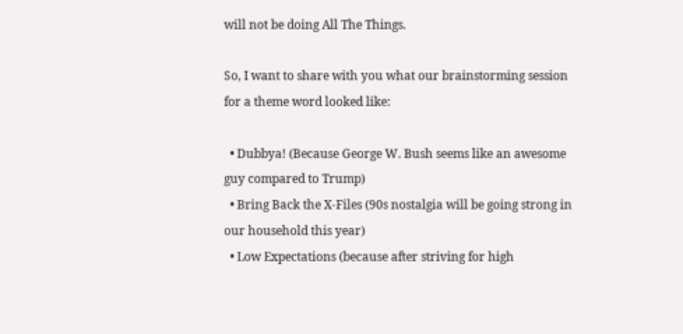will not be doing All The Things.

So, I want to share with you what our brainstorming session for a theme word looked like:

  • Dubbya! (Because George W. Bush seems like an awesome guy compared to Trump)
  • Bring Back the X-Files (90s nostalgia will be going strong in our household this year)
  • Low Expectations (because after striving for high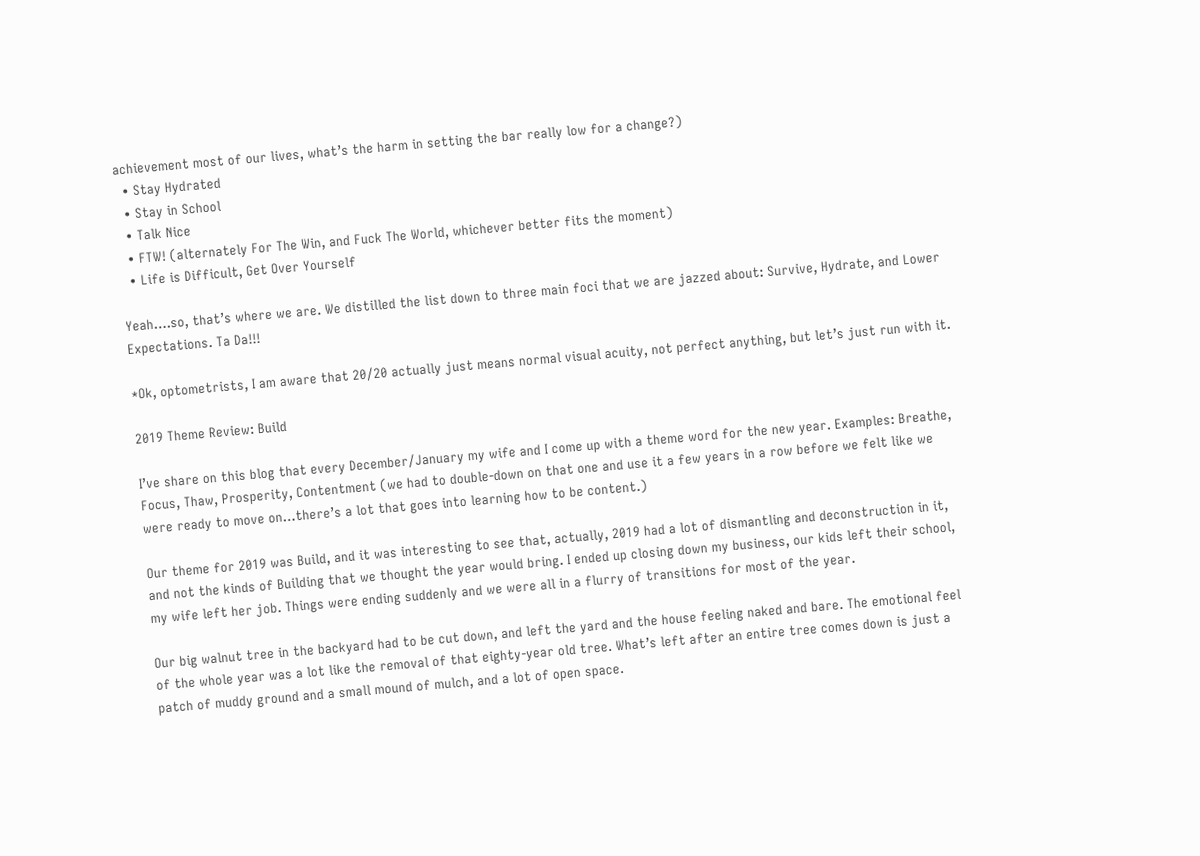achievement most of our lives, what’s the harm in setting the bar really low for a change?)
  • Stay Hydrated
  • Stay in School
  • Talk Nice
  • FTW! (alternately For The Win, and Fuck The World, whichever better fits the moment)
  • Life is Difficult, Get Over Yourself

Yeah….so, that’s where we are. We distilled the list down to three main foci that we are jazzed about: Survive, Hydrate, and Lower Expectations. Ta Da!!!

*Ok, optometrists, I am aware that 20/20 actually just means normal visual acuity, not perfect anything, but let’s just run with it.

2019 Theme Review: Build

I’ve share on this blog that every December/January my wife and I come up with a theme word for the new year. Examples: Breathe, Focus, Thaw, Prosperity, Contentment (we had to double-down on that one and use it a few years in a row before we felt like we were ready to move on…there’s a lot that goes into learning how to be content.)

Our theme for 2019 was Build, and it was interesting to see that, actually, 2019 had a lot of dismantling and deconstruction in it, and not the kinds of Building that we thought the year would bring. I ended up closing down my business, our kids left their school, my wife left her job. Things were ending suddenly and we were all in a flurry of transitions for most of the year.

Our big walnut tree in the backyard had to be cut down, and left the yard and the house feeling naked and bare. The emotional feel of the whole year was a lot like the removal of that eighty-year old tree. What’s left after an entire tree comes down is just a patch of muddy ground and a small mound of mulch, and a lot of open space.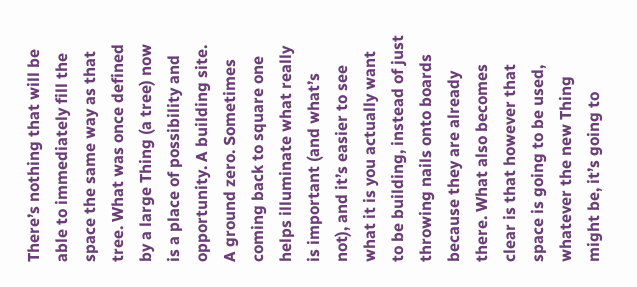There’s nothing that will be able to immediately fill the space the same way as that tree. What was once defined by a large Thing (a tree) now is a place of possibility and opportunity. A building site. A ground zero. Sometimes coming back to square one helps illuminate what really is important (and what’s not), and it’s easier to see what it is you actually want to be building, instead of just throwing nails onto boards because they are already there. What also becomes clear is that however that space is going to be used, whatever the new Thing might be, it’s going to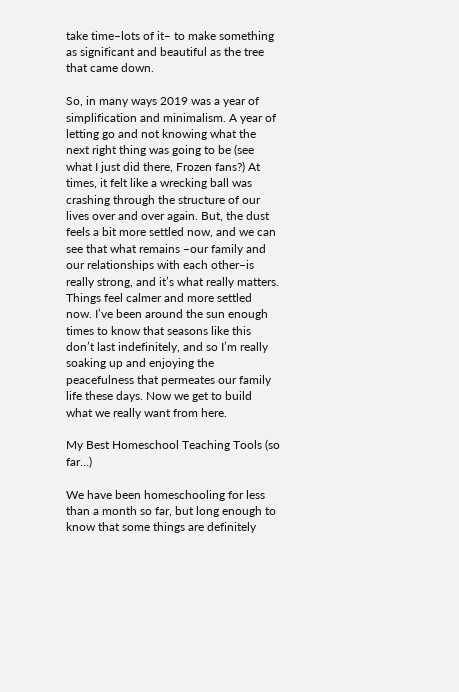take time–lots of it– to make something as significant and beautiful as the tree that came down.

So, in many ways 2019 was a year of simplification and minimalism. A year of letting go and not knowing what the next right thing was going to be (see what I just did there, Frozen fans?) At times, it felt like a wrecking ball was crashing through the structure of our lives over and over again. But, the dust feels a bit more settled now, and we can see that what remains –our family and our relationships with each other–is really strong, and it’s what really matters. Things feel calmer and more settled now. I’ve been around the sun enough times to know that seasons like this don’t last indefinitely, and so I’m really soaking up and enjoying the peacefulness that permeates our family life these days. Now we get to build what we really want from here.

My Best Homeschool Teaching Tools (so far…)

We have been homeschooling for less than a month so far, but long enough to know that some things are definitely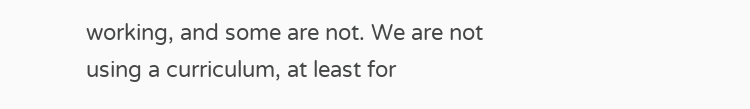working, and some are not. We are not using a curriculum, at least for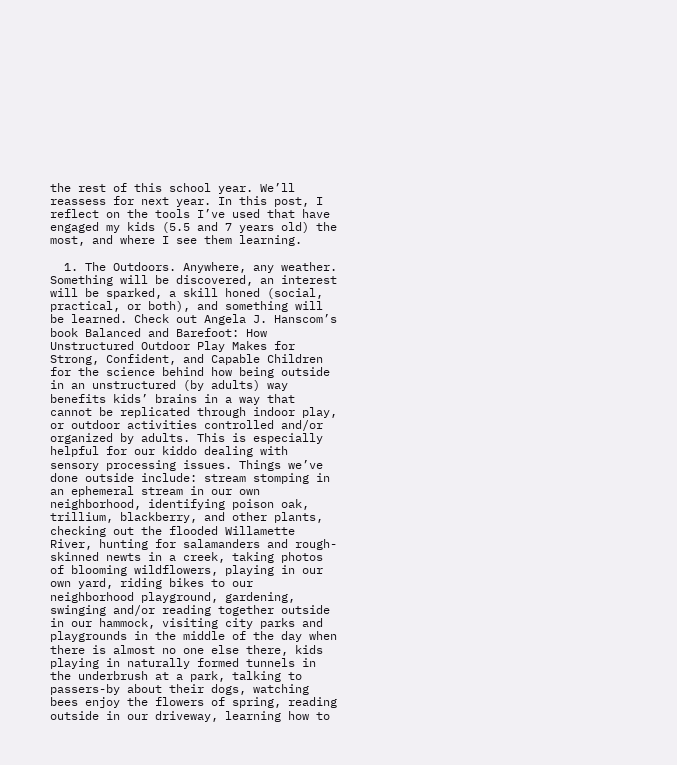the rest of this school year. We’ll reassess for next year. In this post, I reflect on the tools I’ve used that have engaged my kids (5.5 and 7 years old) the most, and where I see them learning.

  1. The Outdoors. Anywhere, any weather. Something will be discovered, an interest will be sparked, a skill honed (social, practical, or both), and something will be learned. Check out Angela J. Hanscom’s book Balanced and Barefoot: How Unstructured Outdoor Play Makes for Strong, Confident, and Capable Children for the science behind how being outside in an unstructured (by adults) way benefits kids’ brains in a way that cannot be replicated through indoor play, or outdoor activities controlled and/or organized by adults. This is especially helpful for our kiddo dealing with sensory processing issues. Things we’ve done outside include: stream stomping in an ephemeral stream in our own neighborhood, identifying poison oak, trillium, blackberry, and other plants, checking out the flooded Willamette River, hunting for salamanders and rough-skinned newts in a creek, taking photos of blooming wildflowers, playing in our own yard, riding bikes to our neighborhood playground, gardening, swinging and/or reading together outside in our hammock, visiting city parks and playgrounds in the middle of the day when there is almost no one else there, kids playing in naturally formed tunnels in the underbrush at a park, talking to passers-by about their dogs, watching bees enjoy the flowers of spring, reading outside in our driveway, learning how to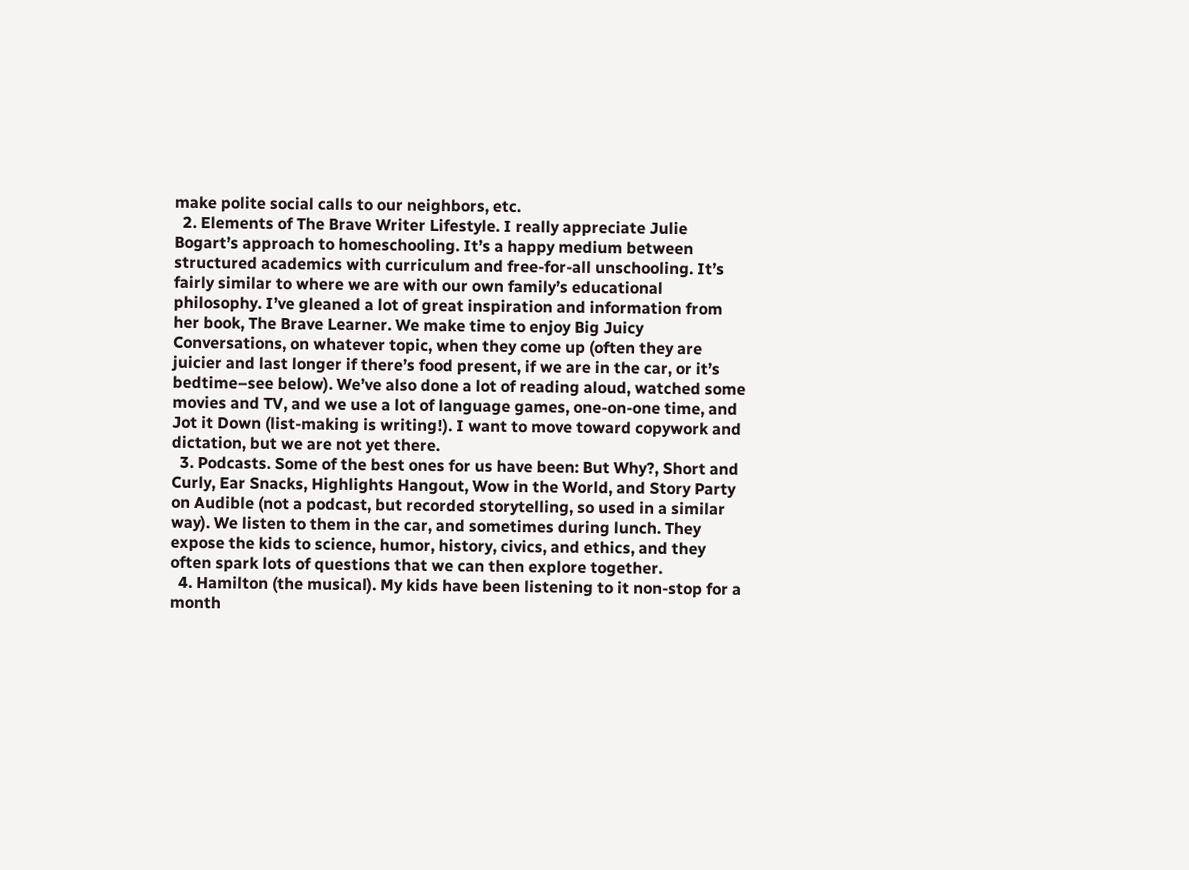make polite social calls to our neighbors, etc.
  2. Elements of The Brave Writer Lifestyle. I really appreciate Julie Bogart’s approach to homeschooling. It’s a happy medium between structured academics with curriculum and free-for-all unschooling. It’s fairly similar to where we are with our own family’s educational philosophy. I’ve gleaned a lot of great inspiration and information from her book, The Brave Learner. We make time to enjoy Big Juicy Conversations, on whatever topic, when they come up (often they are juicier and last longer if there’s food present, if we are in the car, or it’s bedtime–see below). We’ve also done a lot of reading aloud, watched some movies and TV, and we use a lot of language games, one-on-one time, and Jot it Down (list-making is writing!). I want to move toward copywork and dictation, but we are not yet there.
  3. Podcasts. Some of the best ones for us have been: But Why?, Short and Curly, Ear Snacks, Highlights Hangout, Wow in the World, and Story Party on Audible (not a podcast, but recorded storytelling, so used in a similar way). We listen to them in the car, and sometimes during lunch. They expose the kids to science, humor, history, civics, and ethics, and they often spark lots of questions that we can then explore together.
  4. Hamilton (the musical). My kids have been listening to it non-stop for a month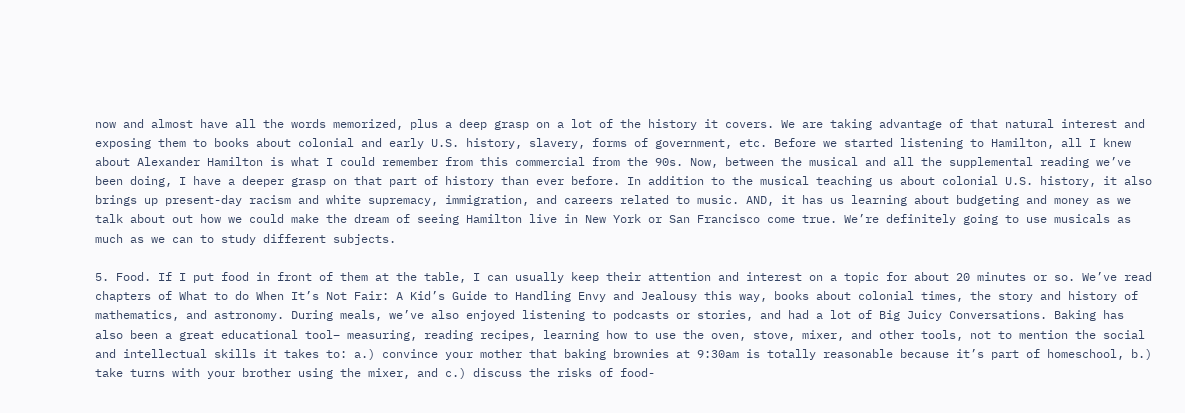now and almost have all the words memorized, plus a deep grasp on a lot of the history it covers. We are taking advantage of that natural interest and exposing them to books about colonial and early U.S. history, slavery, forms of government, etc. Before we started listening to Hamilton, all I knew about Alexander Hamilton is what I could remember from this commercial from the 90s. Now, between the musical and all the supplemental reading we’ve been doing, I have a deeper grasp on that part of history than ever before. In addition to the musical teaching us about colonial U.S. history, it also brings up present-day racism and white supremacy, immigration, and careers related to music. AND, it has us learning about budgeting and money as we talk about out how we could make the dream of seeing Hamilton live in New York or San Francisco come true. We’re definitely going to use musicals as much as we can to study different subjects.

5. Food. If I put food in front of them at the table, I can usually keep their attention and interest on a topic for about 20 minutes or so. We’ve read chapters of What to do When It’s Not Fair: A Kid’s Guide to Handling Envy and Jealousy this way, books about colonial times, the story and history of mathematics, and astronomy. During meals, we’ve also enjoyed listening to podcasts or stories, and had a lot of Big Juicy Conversations. Baking has also been a great educational tool– measuring, reading recipes, learning how to use the oven, stove, mixer, and other tools, not to mention the social and intellectual skills it takes to: a.) convince your mother that baking brownies at 9:30am is totally reasonable because it’s part of homeschool, b.) take turns with your brother using the mixer, and c.) discuss the risks of food-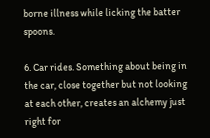borne illness while licking the batter spoons.

6. Car rides. Something about being in the car, close together but not looking at each other, creates an alchemy just right for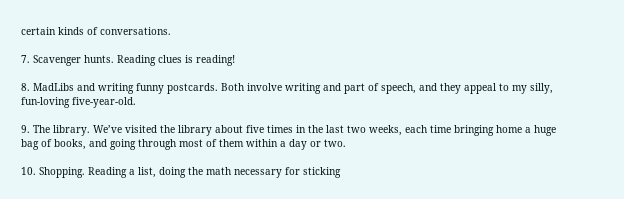certain kinds of conversations.

7. Scavenger hunts. Reading clues is reading!

8. MadLibs and writing funny postcards. Both involve writing and part of speech, and they appeal to my silly, fun-loving five-year-old.

9. The library. We’ve visited the library about five times in the last two weeks, each time bringing home a huge bag of books, and going through most of them within a day or two.

10. Shopping. Reading a list, doing the math necessary for sticking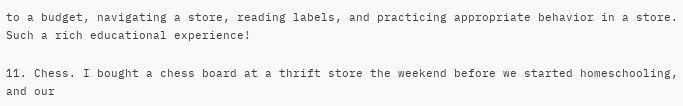to a budget, navigating a store, reading labels, and practicing appropriate behavior in a store. Such a rich educational experience!

11. Chess. I bought a chess board at a thrift store the weekend before we started homeschooling, and our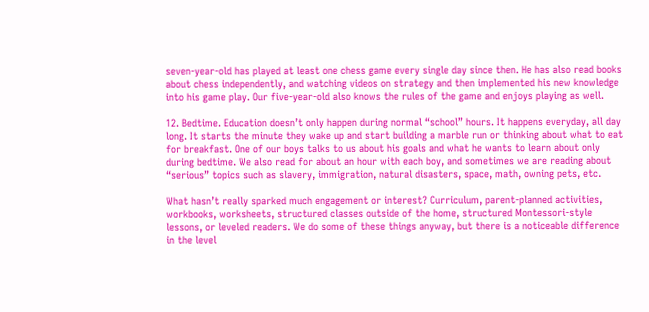seven-year-old has played at least one chess game every single day since then. He has also read books about chess independently, and watching videos on strategy and then implemented his new knowledge into his game play. Our five-year-old also knows the rules of the game and enjoys playing as well.

12. Bedtime. Education doesn’t only happen during normal “school” hours. It happens everyday, all day long. It starts the minute they wake up and start building a marble run or thinking about what to eat for breakfast. One of our boys talks to us about his goals and what he wants to learn about only during bedtime. We also read for about an hour with each boy, and sometimes we are reading about “serious” topics such as slavery, immigration, natural disasters, space, math, owning pets, etc.

What hasn’t really sparked much engagement or interest? Curriculum, parent-planned activities, workbooks, worksheets, structured classes outside of the home, structured Montessori-style lessons, or leveled readers. We do some of these things anyway, but there is a noticeable difference in the level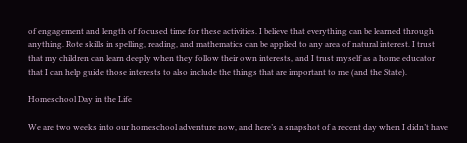of engagement and length of focused time for these activities. I believe that everything can be learned through anything. Rote skills in spelling, reading, and mathematics can be applied to any area of natural interest. I trust that my children can learn deeply when they follow their own interests, and I trust myself as a home educator that I can help guide those interests to also include the things that are important to me (and the State).

Homeschool Day in the Life

We are two weeks into our homeschool adventure now, and here’s a snapshot of a recent day when I didn’t have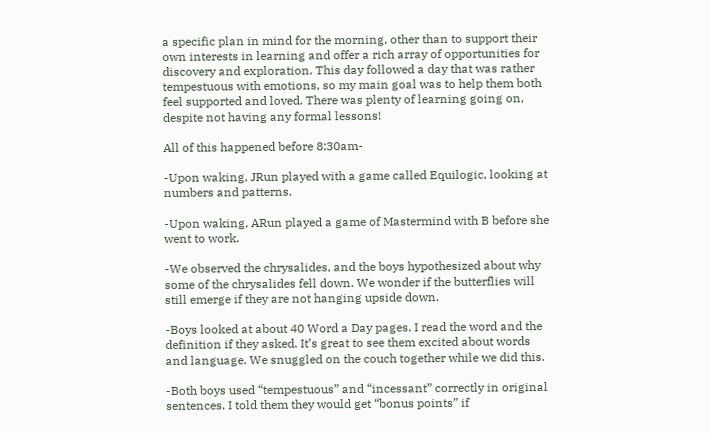a specific plan in mind for the morning, other than to support their own interests in learning and offer a rich array of opportunities for discovery and exploration. This day followed a day that was rather tempestuous with emotions, so my main goal was to help them both feel supported and loved. There was plenty of learning going on, despite not having any formal lessons!

All of this happened before 8:30am-

-Upon waking, JRun played with a game called Equilogic, looking at numbers and patterns.

-Upon waking, ARun played a game of Mastermind with B before she went to work.

-We observed the chrysalides, and the boys hypothesized about why some of the chrysalides fell down. We wonder if the butterflies will still emerge if they are not hanging upside down.

-Boys looked at about 40 Word a Day pages. I read the word and the definition if they asked. It’s great to see them excited about words and language. We snuggled on the couch together while we did this.

-Both boys used “tempestuous” and “incessant” correctly in original sentences. I told them they would get “bonus points” if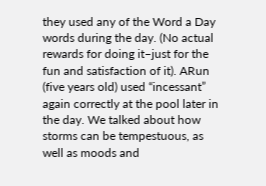they used any of the Word a Day words during the day. (No actual rewards for doing it–just for the fun and satisfaction of it). ARun (five years old) used “incessant” again correctly at the pool later in the day. We talked about how storms can be tempestuous, as well as moods and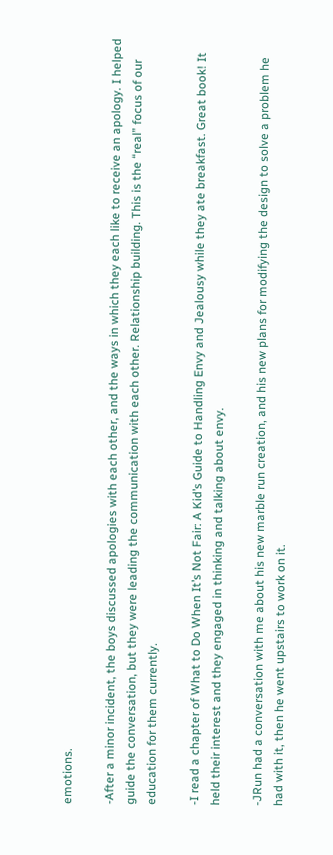emotions.

-After a minor incident, the boys discussed apologies with each other, and the ways in which they each like to receive an apology. I helped guide the conversation, but they were leading the communication with each other. Relationship building. This is the “real” focus of our education for them currently.

-I read a chapter of What to Do When It’s Not Fair: A Kid’s Guide to Handling Envy and Jealousy while they ate breakfast. Great book! It held their interest and they engaged in thinking and talking about envy.

-JRun had a conversation with me about his new marble run creation, and his new plans for modifying the design to solve a problem he had with it, then he went upstairs to work on it.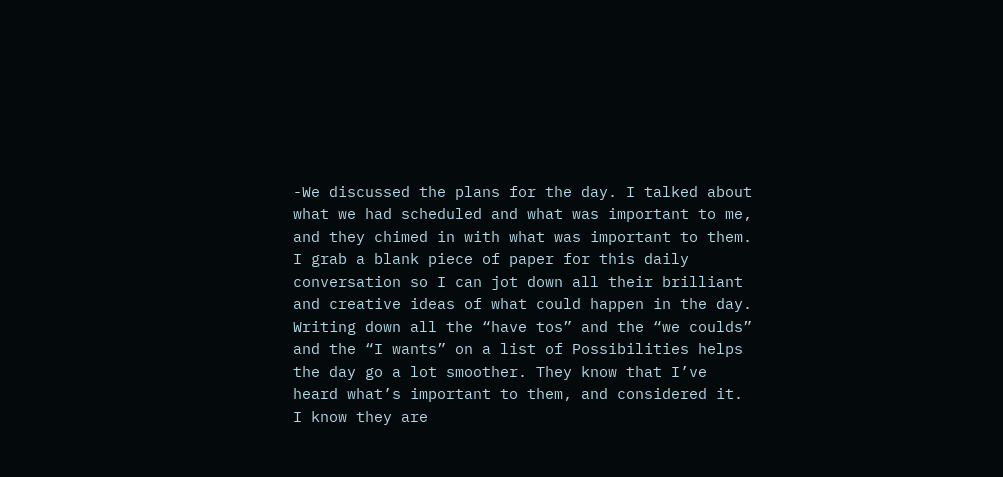-We discussed the plans for the day. I talked about what we had scheduled and what was important to me, and they chimed in with what was important to them. I grab a blank piece of paper for this daily conversation so I can jot down all their brilliant and creative ideas of what could happen in the day. Writing down all the “have tos” and the “we coulds” and the “I wants” on a list of Possibilities helps the day go a lot smoother. They know that I’ve heard what’s important to them, and considered it. I know they are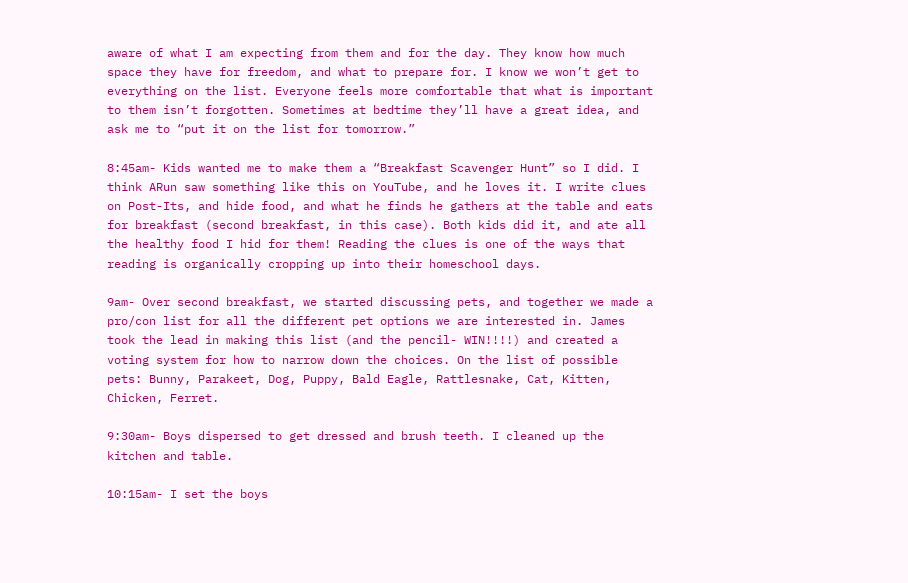aware of what I am expecting from them and for the day. They know how much space they have for freedom, and what to prepare for. I know we won’t get to everything on the list. Everyone feels more comfortable that what is important to them isn’t forgotten. Sometimes at bedtime they’ll have a great idea, and ask me to “put it on the list for tomorrow.”

8:45am- Kids wanted me to make them a “Breakfast Scavenger Hunt” so I did. I think ARun saw something like this on YouTube, and he loves it. I write clues on Post-Its, and hide food, and what he finds he gathers at the table and eats for breakfast (second breakfast, in this case). Both kids did it, and ate all the healthy food I hid for them! Reading the clues is one of the ways that reading is organically cropping up into their homeschool days.

9am- Over second breakfast, we started discussing pets, and together we made a pro/con list for all the different pet options we are interested in. James took the lead in making this list (and the pencil- WIN!!!!) and created a voting system for how to narrow down the choices. On the list of possible pets: Bunny, Parakeet, Dog, Puppy, Bald Eagle, Rattlesnake, Cat, Kitten, Chicken, Ferret.

9:30am- Boys dispersed to get dressed and brush teeth. I cleaned up the kitchen and table.

10:15am- I set the boys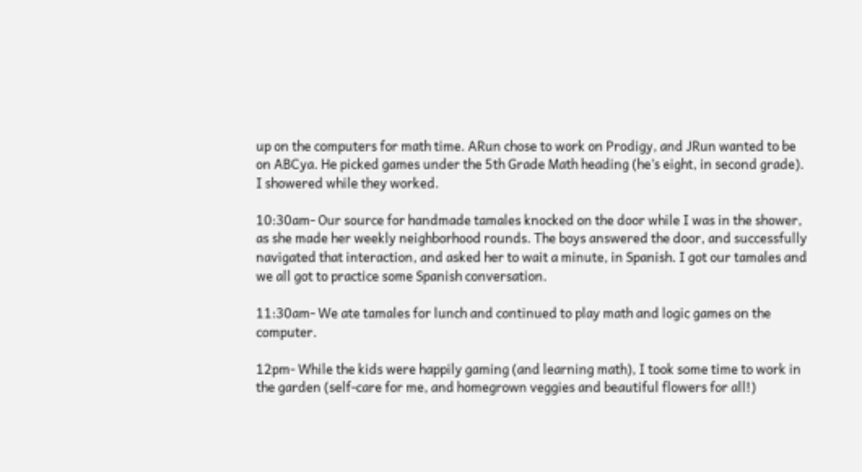up on the computers for math time. ARun chose to work on Prodigy, and JRun wanted to be on ABCya. He picked games under the 5th Grade Math heading (he’s eight, in second grade). I showered while they worked.

10:30am- Our source for handmade tamales knocked on the door while I was in the shower, as she made her weekly neighborhood rounds. The boys answered the door, and successfully navigated that interaction, and asked her to wait a minute, in Spanish. I got our tamales and we all got to practice some Spanish conversation.

11:30am- We ate tamales for lunch and continued to play math and logic games on the computer.

12pm- While the kids were happily gaming (and learning math), I took some time to work in the garden (self-care for me, and homegrown veggies and beautiful flowers for all!)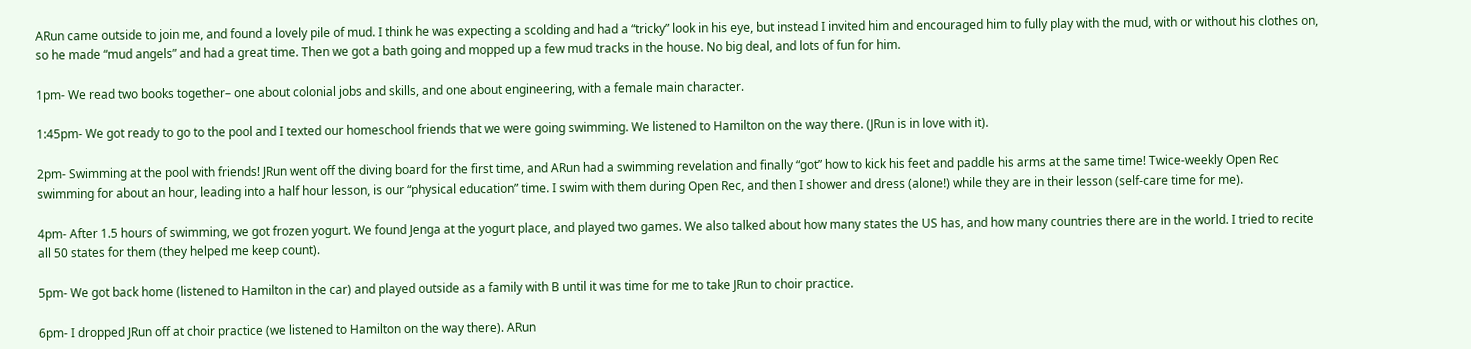ARun came outside to join me, and found a lovely pile of mud. I think he was expecting a scolding and had a “tricky” look in his eye, but instead I invited him and encouraged him to fully play with the mud, with or without his clothes on, so he made “mud angels” and had a great time. Then we got a bath going and mopped up a few mud tracks in the house. No big deal, and lots of fun for him.

1pm- We read two books together– one about colonial jobs and skills, and one about engineering, with a female main character.

1:45pm- We got ready to go to the pool and I texted our homeschool friends that we were going swimming. We listened to Hamilton on the way there. (JRun is in love with it).

2pm- Swimming at the pool with friends! JRun went off the diving board for the first time, and ARun had a swimming revelation and finally “got” how to kick his feet and paddle his arms at the same time! Twice-weekly Open Rec swimming for about an hour, leading into a half hour lesson, is our “physical education” time. I swim with them during Open Rec, and then I shower and dress (alone!) while they are in their lesson (self-care time for me).

4pm- After 1.5 hours of swimming, we got frozen yogurt. We found Jenga at the yogurt place, and played two games. We also talked about how many states the US has, and how many countries there are in the world. I tried to recite all 50 states for them (they helped me keep count).

5pm- We got back home (listened to Hamilton in the car) and played outside as a family with B until it was time for me to take JRun to choir practice.

6pm- I dropped JRun off at choir practice (we listened to Hamilton on the way there). ARun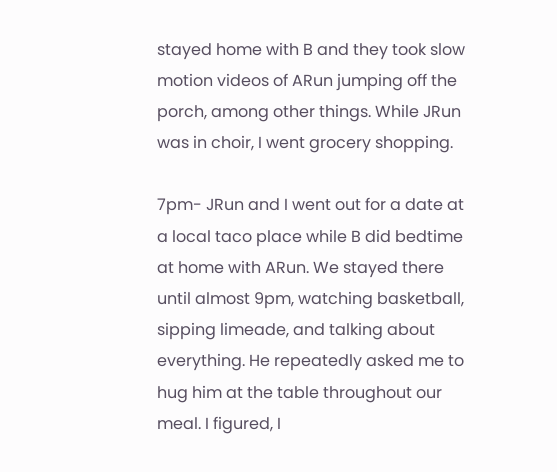stayed home with B and they took slow motion videos of ARun jumping off the porch, among other things. While JRun was in choir, I went grocery shopping.

7pm- JRun and I went out for a date at a local taco place while B did bedtime at home with ARun. We stayed there until almost 9pm, watching basketball, sipping limeade, and talking about everything. He repeatedly asked me to hug him at the table throughout our meal. I figured, I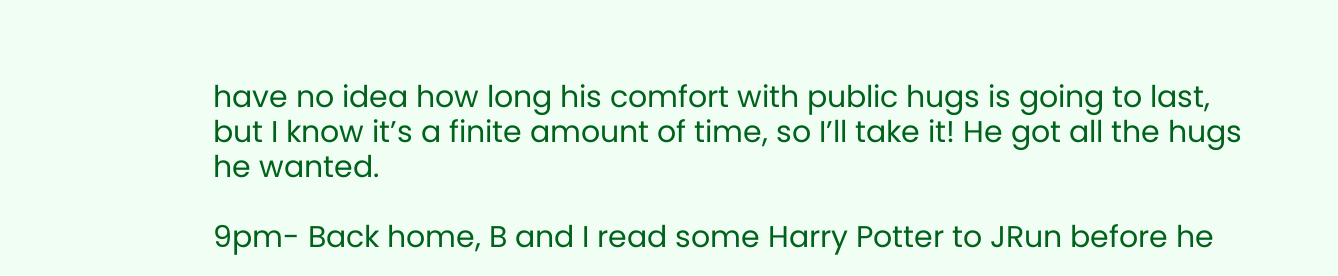have no idea how long his comfort with public hugs is going to last, but I know it’s a finite amount of time, so I’ll take it! He got all the hugs he wanted.

9pm- Back home, B and I read some Harry Potter to JRun before he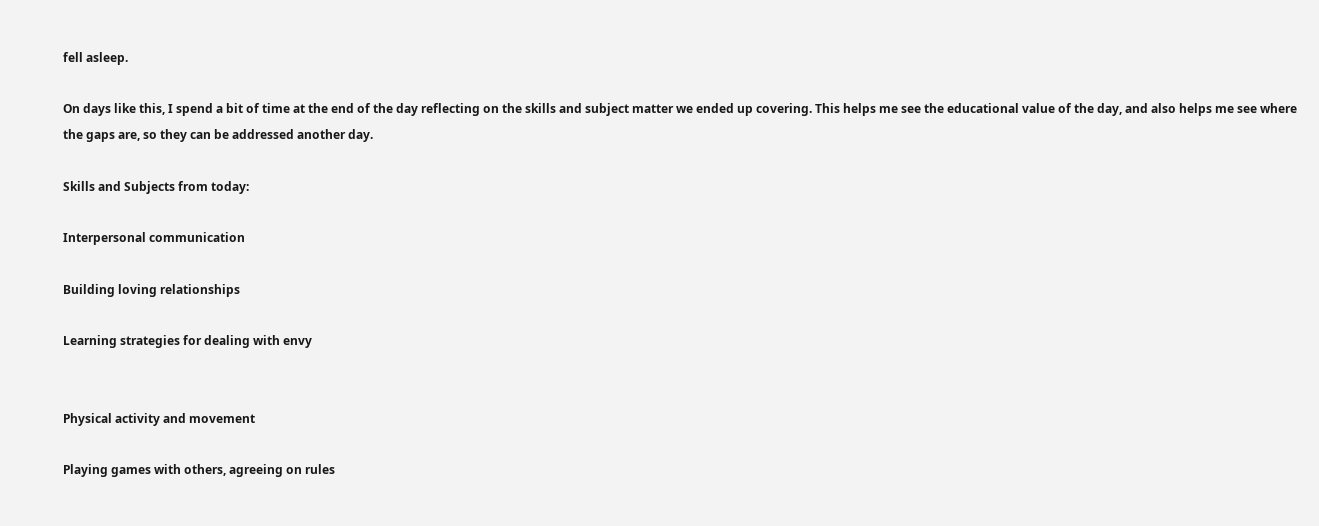fell asleep.

On days like this, I spend a bit of time at the end of the day reflecting on the skills and subject matter we ended up covering. This helps me see the educational value of the day, and also helps me see where the gaps are, so they can be addressed another day.

Skills and Subjects from today:

Interpersonal communication

Building loving relationships

Learning strategies for dealing with envy


Physical activity and movement

Playing games with others, agreeing on rules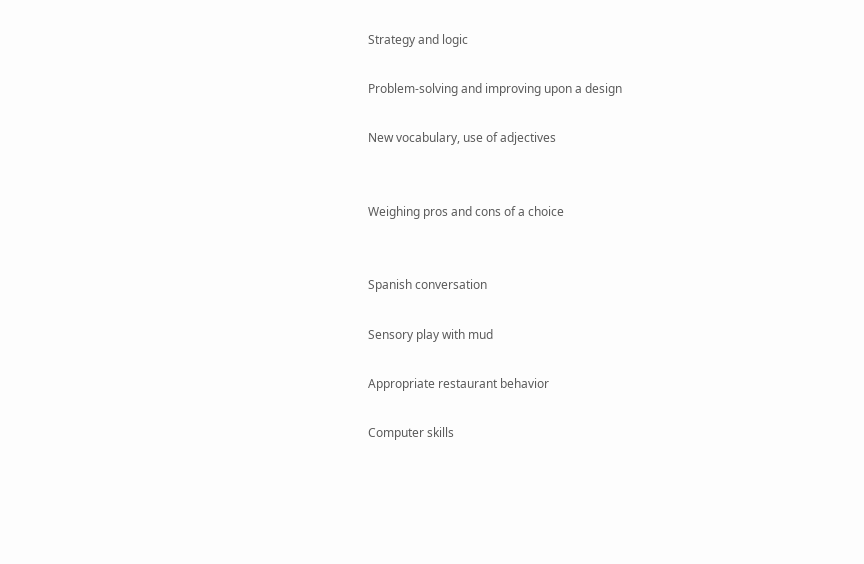Strategy and logic

Problem-solving and improving upon a design

New vocabulary, use of adjectives


Weighing pros and cons of a choice


Spanish conversation

Sensory play with mud

Appropriate restaurant behavior

Computer skills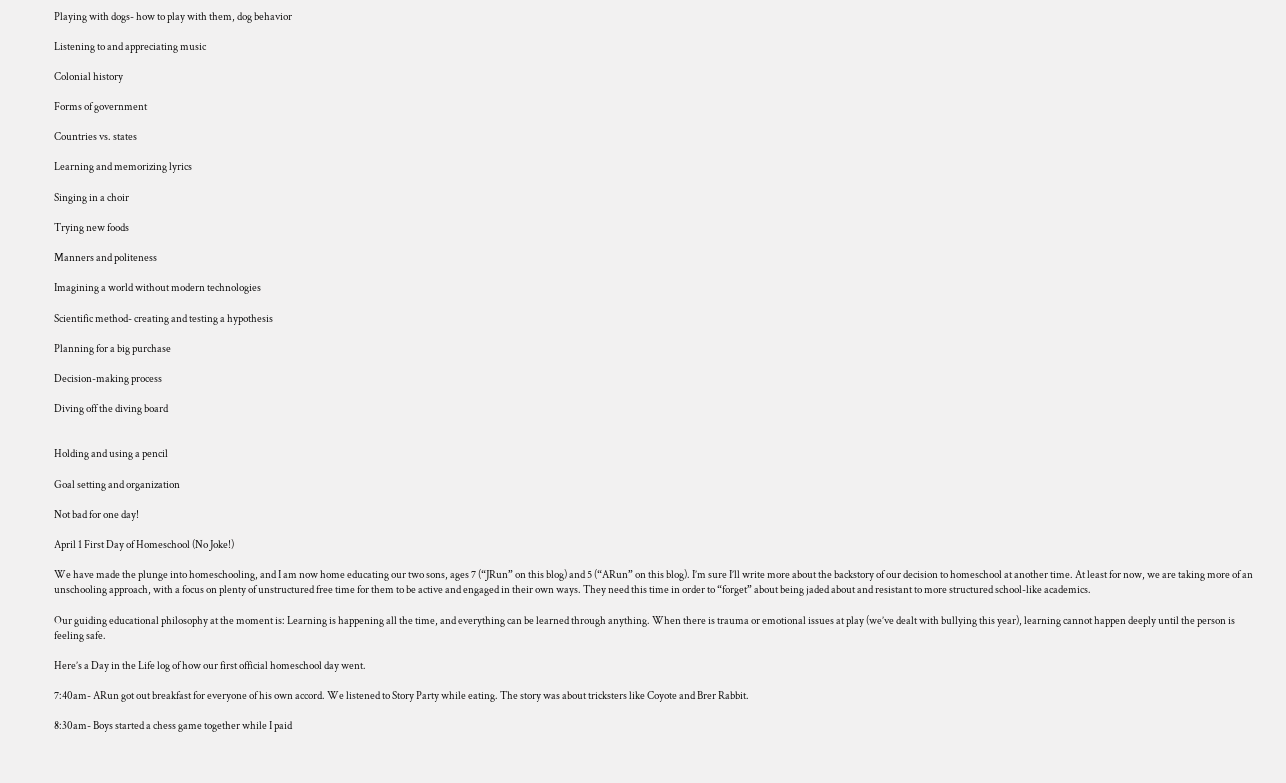Playing with dogs- how to play with them, dog behavior

Listening to and appreciating music

Colonial history

Forms of government

Countries vs. states

Learning and memorizing lyrics

Singing in a choir

Trying new foods

Manners and politeness

Imagining a world without modern technologies

Scientific method- creating and testing a hypothesis

Planning for a big purchase

Decision-making process

Diving off the diving board


Holding and using a pencil

Goal setting and organization

Not bad for one day!

April 1 First Day of Homeschool (No Joke!)

We have made the plunge into homeschooling, and I am now home educating our two sons, ages 7 (“JRun” on this blog) and 5 (“ARun” on this blog). I’m sure I’ll write more about the backstory of our decision to homeschool at another time. At least for now, we are taking more of an unschooling approach, with a focus on plenty of unstructured free time for them to be active and engaged in their own ways. They need this time in order to “forget” about being jaded about and resistant to more structured school-like academics.

Our guiding educational philosophy at the moment is: Learning is happening all the time, and everything can be learned through anything. When there is trauma or emotional issues at play (we’ve dealt with bullying this year), learning cannot happen deeply until the person is feeling safe.

Here’s a Day in the Life log of how our first official homeschool day went.

7:40am- ARun got out breakfast for everyone of his own accord. We listened to Story Party while eating. The story was about tricksters like Coyote and Brer Rabbit.

8:30am- Boys started a chess game together while I paid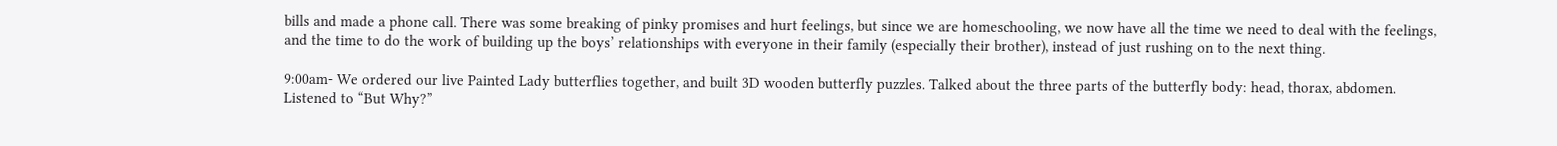bills and made a phone call. There was some breaking of pinky promises and hurt feelings, but since we are homeschooling, we now have all the time we need to deal with the feelings, and the time to do the work of building up the boys’ relationships with everyone in their family (especially their brother), instead of just rushing on to the next thing.

9:00am- We ordered our live Painted Lady butterflies together, and built 3D wooden butterfly puzzles. Talked about the three parts of the butterfly body: head, thorax, abdomen. Listened to “But Why?”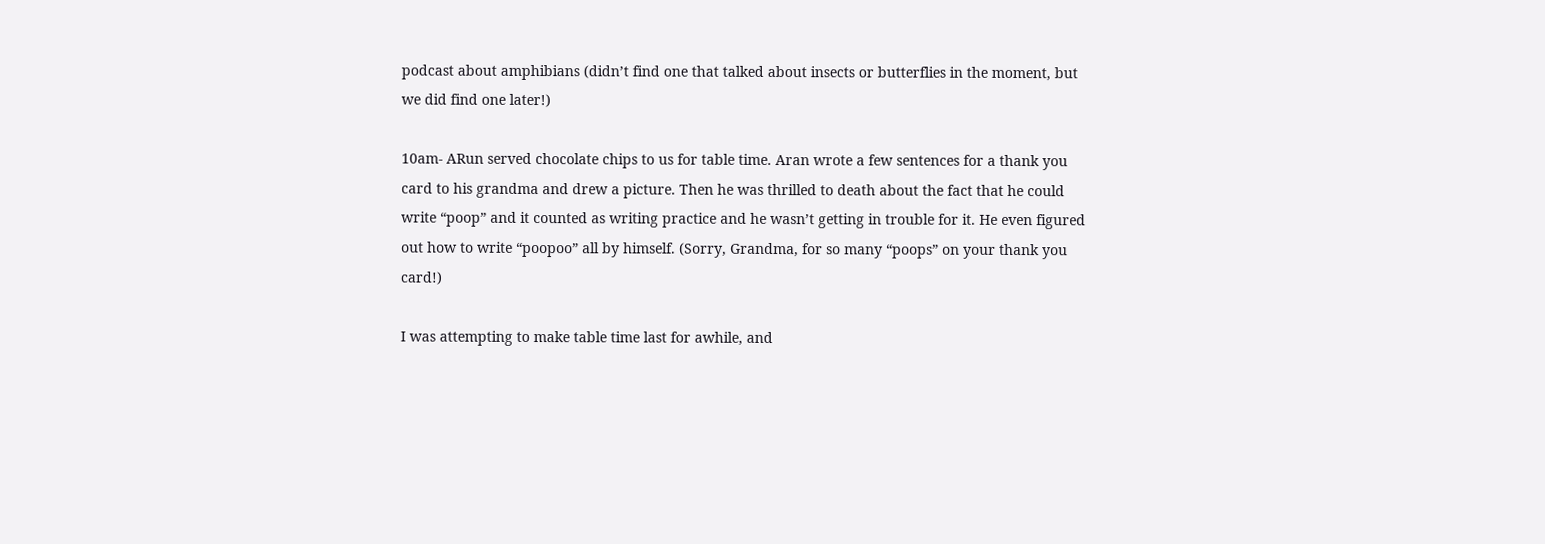podcast about amphibians (didn’t find one that talked about insects or butterflies in the moment, but we did find one later!)

10am- ARun served chocolate chips to us for table time. Aran wrote a few sentences for a thank you card to his grandma and drew a picture. Then he was thrilled to death about the fact that he could write “poop” and it counted as writing practice and he wasn’t getting in trouble for it. He even figured out how to write “poopoo” all by himself. (Sorry, Grandma, for so many “poops” on your thank you card!)

I was attempting to make table time last for awhile, and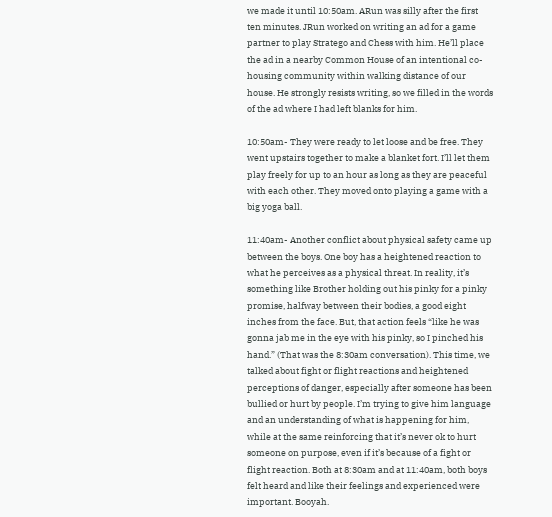we made it until 10:50am. ARun was silly after the first ten minutes. JRun worked on writing an ad for a game partner to play Stratego and Chess with him. He’ll place the ad in a nearby Common House of an intentional co-housing community within walking distance of our house. He strongly resists writing, so we filled in the words of the ad where I had left blanks for him.

10:50am- They were ready to let loose and be free. They went upstairs together to make a blanket fort. I’ll let them play freely for up to an hour as long as they are peaceful with each other. They moved onto playing a game with a big yoga ball.

11:40am- Another conflict about physical safety came up between the boys. One boy has a heightened reaction to what he perceives as a physical threat. In reality, it’s something like Brother holding out his pinky for a pinky promise, halfway between their bodies, a good eight inches from the face. But, that action feels “like he was gonna jab me in the eye with his pinky, so I pinched his hand.” (That was the 8:30am conversation). This time, we talked about fight or flight reactions and heightened perceptions of danger, especially after someone has been bullied or hurt by people. I’m trying to give him language and an understanding of what is happening for him, while at the same reinforcing that it’s never ok to hurt someone on purpose, even if it’s because of a fight or flight reaction. Both at 8:30am and at 11:40am, both boys felt heard and like their feelings and experienced were important. Booyah.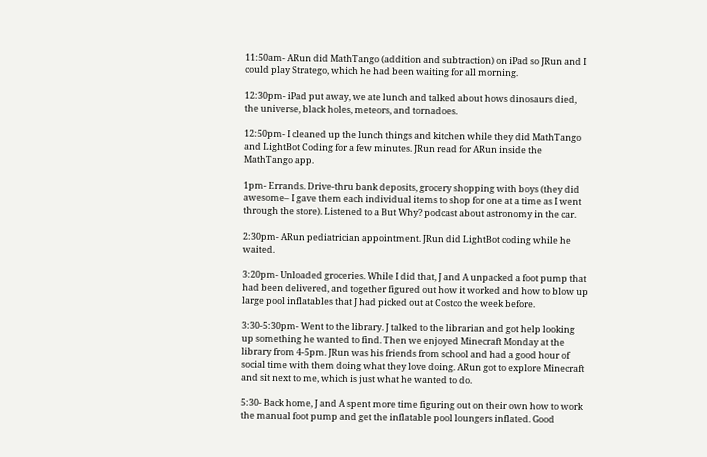11:50am- ARun did MathTango (addition and subtraction) on iPad so JRun and I could play Stratego, which he had been waiting for all morning.

12:30pm- iPad put away, we ate lunch and talked about hows dinosaurs died, the universe, black holes, meteors, and tornadoes.

12:50pm- I cleaned up the lunch things and kitchen while they did MathTango and LightBot Coding for a few minutes. JRun read for ARun inside the MathTango app.

1pm- Errands. Drive-thru bank deposits, grocery shopping with boys (they did awesome– I gave them each individual items to shop for one at a time as I went through the store). Listened to a But Why? podcast about astronomy in the car.

2:30pm- ARun pediatrician appointment. JRun did LightBot coding while he waited.

3:20pm- Unloaded groceries. While I did that, J and A unpacked a foot pump that had been delivered, and together figured out how it worked and how to blow up large pool inflatables that J had picked out at Costco the week before.

3:30-5:30pm- Went to the library. J talked to the librarian and got help looking up something he wanted to find. Then we enjoyed Minecraft Monday at the library from 4-5pm. JRun was his friends from school and had a good hour of social time with them doing what they love doing. ARun got to explore Minecraft and sit next to me, which is just what he wanted to do.

5:30- Back home, J and A spent more time figuring out on their own how to work the manual foot pump and get the inflatable pool loungers inflated. Good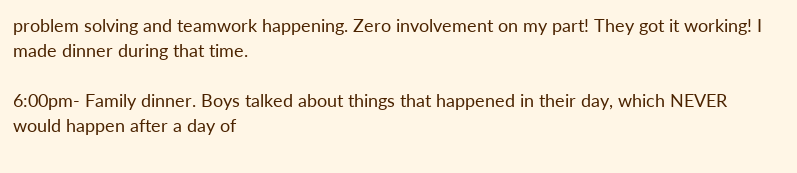problem solving and teamwork happening. Zero involvement on my part! They got it working! I made dinner during that time.

6:00pm- Family dinner. Boys talked about things that happened in their day, which NEVER would happen after a day of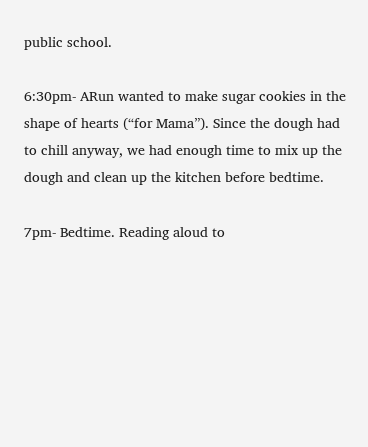public school.

6:30pm- ARun wanted to make sugar cookies in the shape of hearts (“for Mama”). Since the dough had to chill anyway, we had enough time to mix up the dough and clean up the kitchen before bedtime.

7pm- Bedtime. Reading aloud to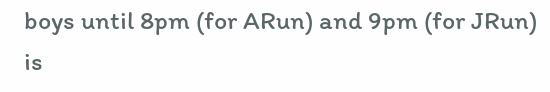boys until 8pm (for ARun) and 9pm (for JRun) is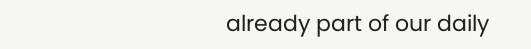already part of our daily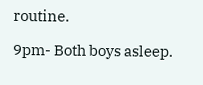routine.

9pm- Both boys asleep.